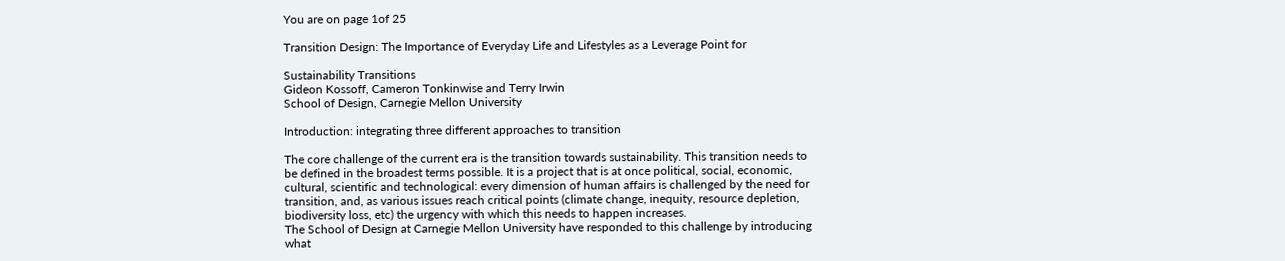You are on page 1of 25

Transition Design: The Importance of Everyday Life and Lifestyles as a Leverage Point for

Sustainability Transitions
Gideon Kossoff, Cameron Tonkinwise and Terry Irwin
School of Design, Carnegie Mellon University

Introduction: integrating three different approaches to transition

The core challenge of the current era is the transition towards sustainability. This transition needs to
be defined in the broadest terms possible. It is a project that is at once political, social, economic,
cultural, scientific and technological: every dimension of human affairs is challenged by the need for
transition, and, as various issues reach critical points (climate change, inequity, resource depletion,
biodiversity loss, etc) the urgency with which this needs to happen increases.
The School of Design at Carnegie Mellon University have responded to this challenge by introducing
what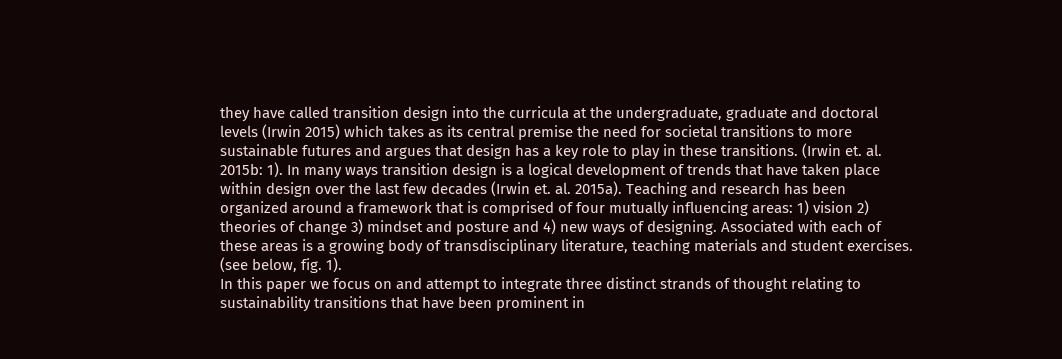they have called transition design into the curricula at the undergraduate, graduate and doctoral
levels (Irwin 2015) which takes as its central premise the need for societal transitions to more
sustainable futures and argues that design has a key role to play in these transitions. (Irwin et. al.
2015b: 1). In many ways transition design is a logical development of trends that have taken place
within design over the last few decades (Irwin et. al. 2015a). Teaching and research has been
organized around a framework that is comprised of four mutually influencing areas: 1) vision 2)
theories of change 3) mindset and posture and 4) new ways of designing. Associated with each of
these areas is a growing body of transdisciplinary literature, teaching materials and student exercises.
(see below, fig. 1).
In this paper we focus on and attempt to integrate three distinct strands of thought relating to
sustainability transitions that have been prominent in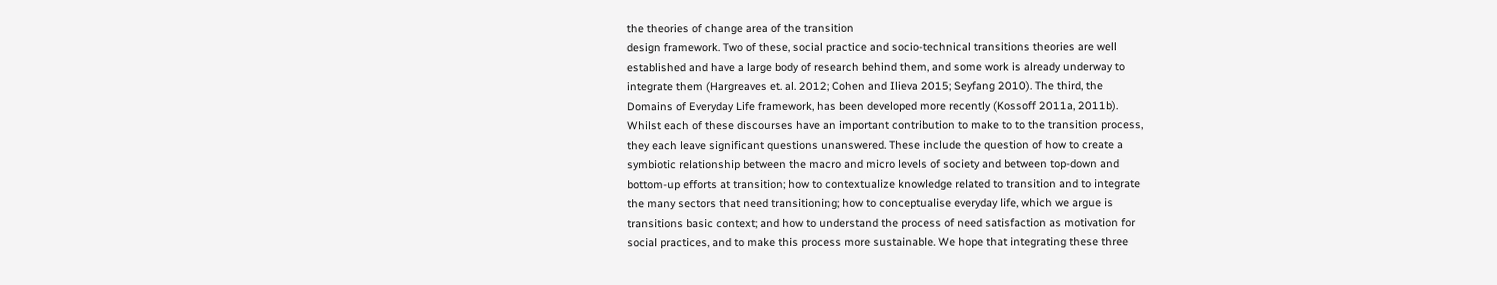the theories of change area of the transition
design framework. Two of these, social practice and socio-technical transitions theories are well
established and have a large body of research behind them, and some work is already underway to
integrate them (Hargreaves et. al. 2012; Cohen and Ilieva 2015; Seyfang 2010). The third, the
Domains of Everyday Life framework, has been developed more recently (Kossoff 2011a, 2011b).
Whilst each of these discourses have an important contribution to make to to the transition process,
they each leave significant questions unanswered. These include the question of how to create a
symbiotic relationship between the macro and micro levels of society and between top-down and
bottom-up efforts at transition; how to contextualize knowledge related to transition and to integrate
the many sectors that need transitioning; how to conceptualise everyday life, which we argue is
transitions basic context; and how to understand the process of need satisfaction as motivation for
social practices, and to make this process more sustainable. We hope that integrating these three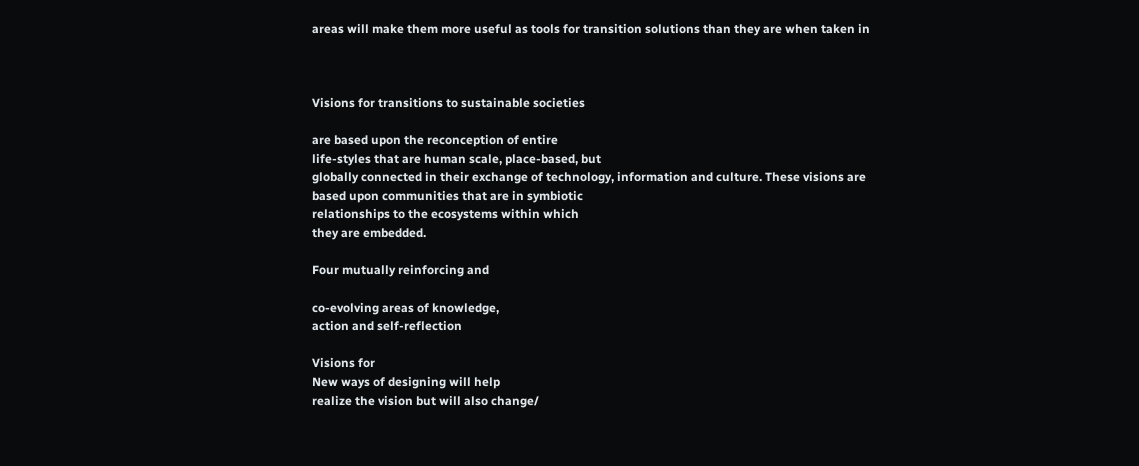areas will make them more useful as tools for transition solutions than they are when taken in



Visions for transitions to sustainable societies

are based upon the reconception of entire
life-styles that are human scale, place-based, but
globally connected in their exchange of technology, information and culture. These visions are
based upon communities that are in symbiotic
relationships to the ecosystems within which
they are embedded.

Four mutually reinforcing and

co-evolving areas of knowledge,
action and self-reflection

Visions for
New ways of designing will help
realize the vision but will also change/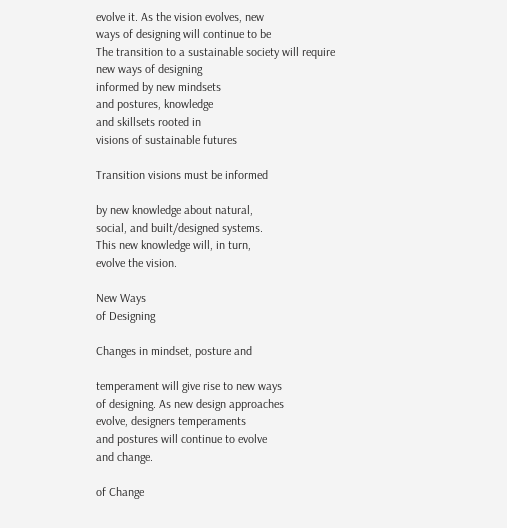evolve it. As the vision evolves, new
ways of designing will continue to be
The transition to a sustainable society will require
new ways of designing
informed by new mindsets
and postures, knowledge
and skillsets rooted in
visions of sustainable futures

Transition visions must be informed

by new knowledge about natural,
social, and built/designed systems.
This new knowledge will, in turn,
evolve the vision.

New Ways
of Designing

Changes in mindset, posture and

temperament will give rise to new ways
of designing. As new design approaches
evolve, designers temperaments
and postures will continue to evolve
and change.

of Change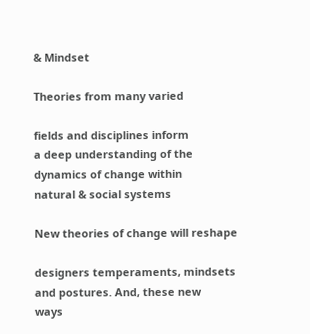& Mindset

Theories from many varied

fields and disciplines inform
a deep understanding of the
dynamics of change within
natural & social systems

New theories of change will reshape

designers temperaments, mindsets and postures. And, these new
ways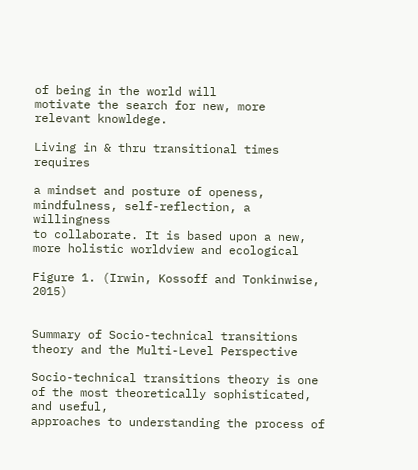of being in the world will
motivate the search for new, more
relevant knowldege.

Living in & thru transitional times requires

a mindset and posture of openess,
mindfulness, self-reflection, a willingness
to collaborate. It is based upon a new,
more holistic worldview and ecological

Figure 1. (Irwin, Kossoff and Tonkinwise, 2015)


Summary of Socio-technical transitions theory and the Multi-Level Perspective

Socio-technical transitions theory is one of the most theoretically sophisticated, and useful,
approaches to understanding the process of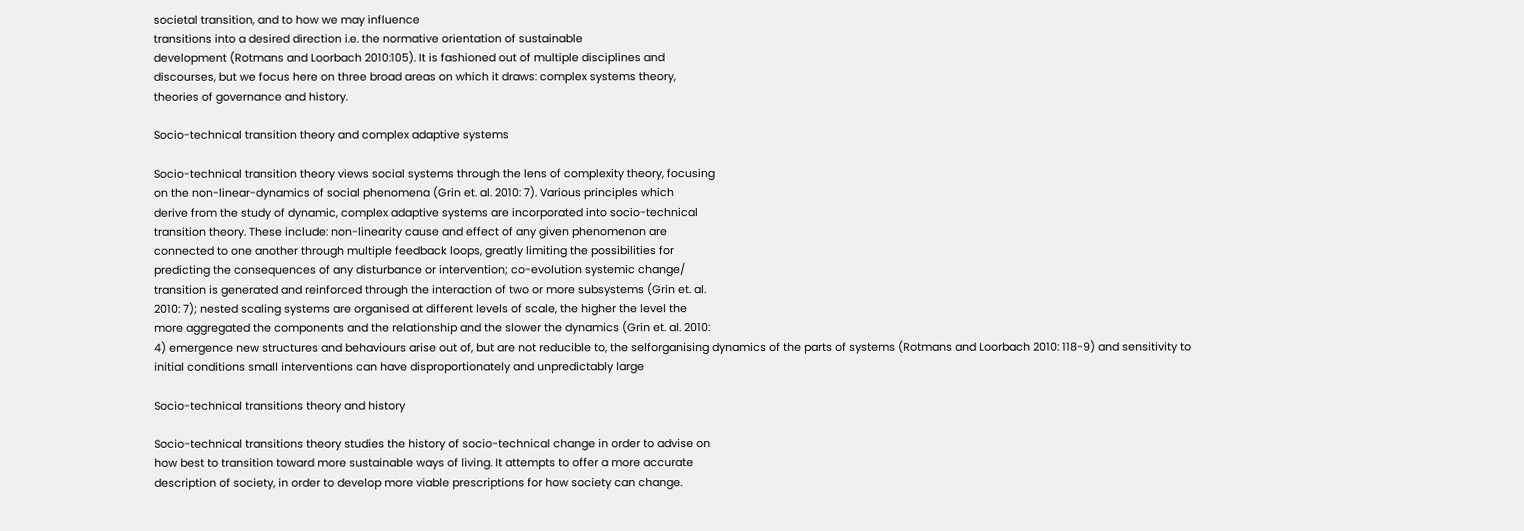societal transition, and to how we may influence
transitions into a desired direction i.e. the normative orientation of sustainable
development (Rotmans and Loorbach 2010:105). It is fashioned out of multiple disciplines and
discourses, but we focus here on three broad areas on which it draws: complex systems theory,
theories of governance and history.

Socio-technical transition theory and complex adaptive systems

Socio-technical transition theory views social systems through the lens of complexity theory, focusing
on the non-linear-dynamics of social phenomena (Grin et. al. 2010: 7). Various principles which
derive from the study of dynamic, complex adaptive systems are incorporated into socio-technical
transition theory. These include: non-linearity cause and effect of any given phenomenon are
connected to one another through multiple feedback loops, greatly limiting the possibilities for
predicting the consequences of any disturbance or intervention; co-evolution systemic change/
transition is generated and reinforced through the interaction of two or more subsystems (Grin et. al.
2010: 7); nested scaling systems are organised at different levels of scale, the higher the level the
more aggregated the components and the relationship and the slower the dynamics (Grin et. al. 2010:
4) emergence new structures and behaviours arise out of, but are not reducible to, the selforganising dynamics of the parts of systems (Rotmans and Loorbach 2010: 118-9) and sensitivity to
initial conditions small interventions can have disproportionately and unpredictably large

Socio-technical transitions theory and history

Socio-technical transitions theory studies the history of socio-technical change in order to advise on
how best to transition toward more sustainable ways of living. It attempts to offer a more accurate
description of society, in order to develop more viable prescriptions for how society can change.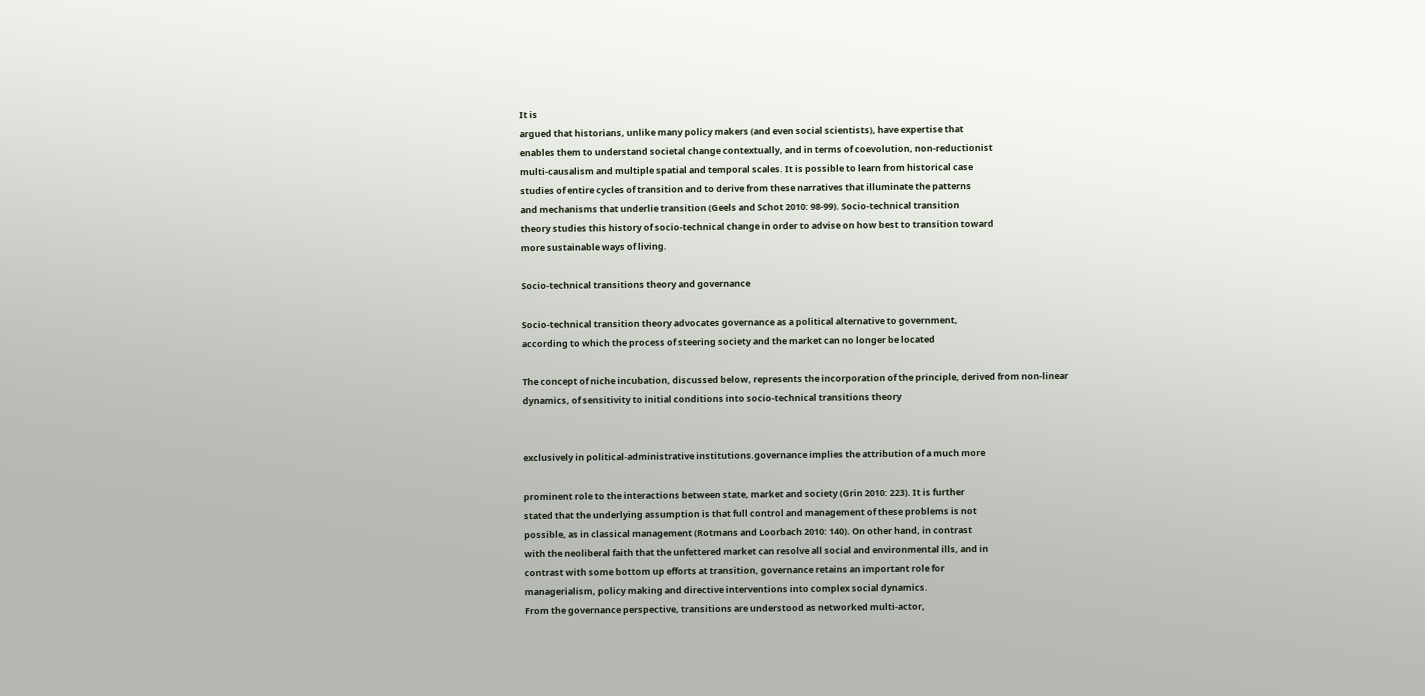It is
argued that historians, unlike many policy makers (and even social scientists), have expertise that
enables them to understand societal change contextually, and in terms of coevolution, non-reductionist
multi-causalism and multiple spatial and temporal scales. It is possible to learn from historical case
studies of entire cycles of transition and to derive from these narratives that illuminate the patterns
and mechanisms that underlie transition (Geels and Schot 2010: 98-99). Socio-technical transition
theory studies this history of socio-technical change in order to advise on how best to transition toward
more sustainable ways of living.

Socio-technical transitions theory and governance

Socio-technical transition theory advocates governance as a political alternative to government,
according to which the process of steering society and the market can no longer be located

The concept of niche incubation, discussed below, represents the incorporation of the principle, derived from non-linear
dynamics, of sensitivity to initial conditions into socio-technical transitions theory


exclusively in political-administrative institutions.governance implies the attribution of a much more

prominent role to the interactions between state, market and society (Grin 2010: 223). It is further
stated that the underlying assumption is that full control and management of these problems is not
possible, as in classical management (Rotmans and Loorbach 2010: 140). On other hand, in contrast
with the neoliberal faith that the unfettered market can resolve all social and environmental ills, and in
contrast with some bottom up efforts at transition, governance retains an important role for
managerialism, policy making and directive interventions into complex social dynamics.
From the governance perspective, transitions are understood as networked multi-actor,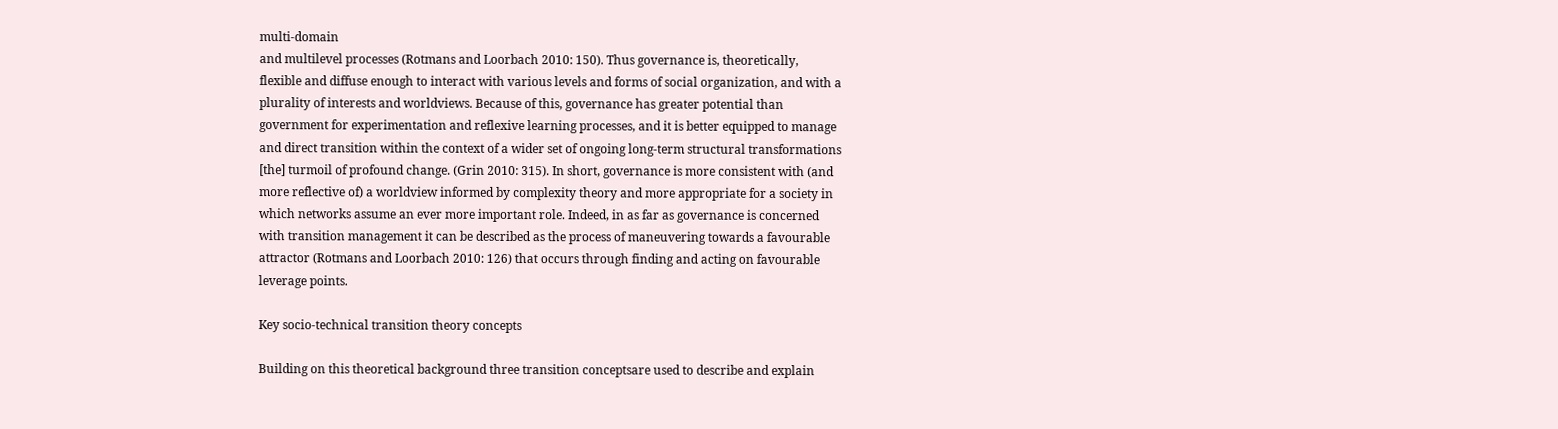multi-domain
and multilevel processes (Rotmans and Loorbach 2010: 150). Thus governance is, theoretically,
flexible and diffuse enough to interact with various levels and forms of social organization, and with a
plurality of interests and worldviews. Because of this, governance has greater potential than
government for experimentation and reflexive learning processes, and it is better equipped to manage
and direct transition within the context of a wider set of ongoing long-term structural transformations
[the] turmoil of profound change. (Grin 2010: 315). In short, governance is more consistent with (and
more reflective of) a worldview informed by complexity theory and more appropriate for a society in
which networks assume an ever more important role. Indeed, in as far as governance is concerned
with transition management it can be described as the process of maneuvering towards a favourable
attractor (Rotmans and Loorbach 2010: 126) that occurs through finding and acting on favourable
leverage points.

Key socio-technical transition theory concepts

Building on this theoretical background three transition conceptsare used to describe and explain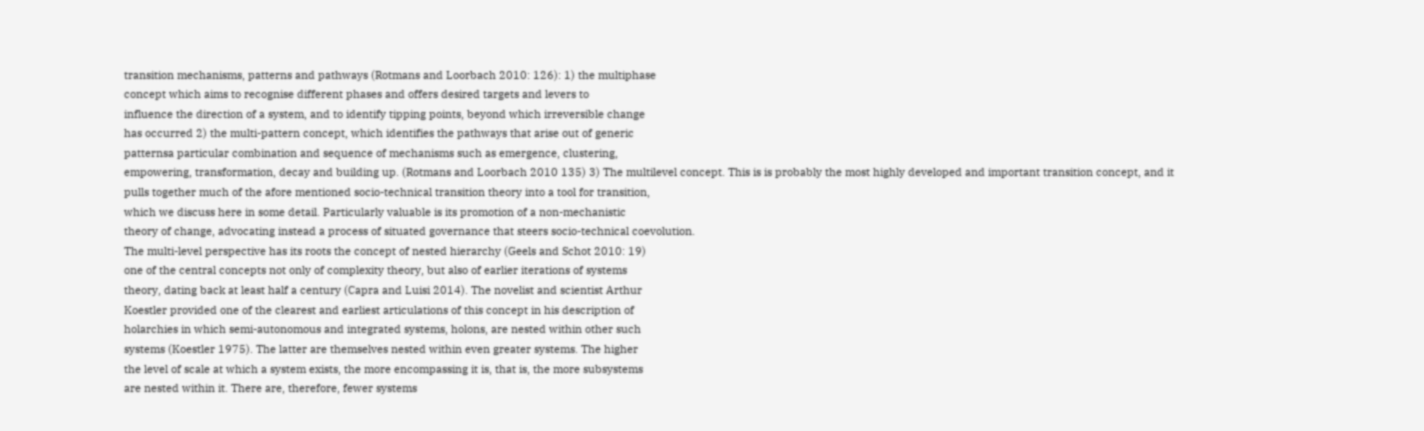transition mechanisms, patterns and pathways (Rotmans and Loorbach 2010: 126): 1) the multiphase
concept which aims to recognise different phases and offers desired targets and levers to
influence the direction of a system, and to identify tipping points, beyond which irreversible change
has occurred 2) the multi-pattern concept, which identifies the pathways that arise out of generic
patternsa particular combination and sequence of mechanisms such as emergence, clustering,
empowering, transformation, decay and building up. (Rotmans and Loorbach 2010 135) 3) The multilevel concept. This is is probably the most highly developed and important transition concept, and it
pulls together much of the afore mentioned socio-technical transition theory into a tool for transition,
which we discuss here in some detail. Particularly valuable is its promotion of a non-mechanistic
theory of change, advocating instead a process of situated governance that steers socio-technical coevolution.
The multi-level perspective has its roots the concept of nested hierarchy (Geels and Schot 2010: 19)
one of the central concepts not only of complexity theory, but also of earlier iterations of systems
theory, dating back at least half a century (Capra and Luisi 2014). The novelist and scientist Arthur
Koestler provided one of the clearest and earliest articulations of this concept in his description of
holarchies in which semi-autonomous and integrated systems, holons, are nested within other such
systems (Koestler 1975). The latter are themselves nested within even greater systems. The higher
the level of scale at which a system exists, the more encompassing it is, that is, the more subsystems
are nested within it. There are, therefore, fewer systems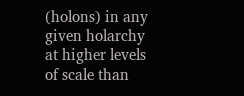(holons) in any given holarchy at higher levels
of scale than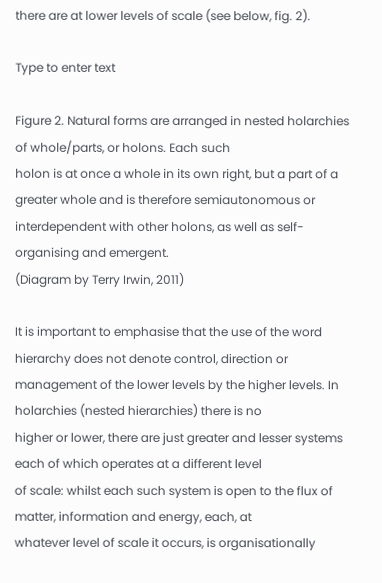there are at lower levels of scale (see below, fig. 2).

Type to enter text

Figure 2. Natural forms are arranged in nested holarchies of whole/parts, or holons. Each such
holon is at once a whole in its own right, but a part of a greater whole and is therefore semiautonomous or interdependent with other holons, as well as self-organising and emergent.
(Diagram by Terry Irwin, 2011)

It is important to emphasise that the use of the word hierarchy does not denote control, direction or
management of the lower levels by the higher levels. In holarchies (nested hierarchies) there is no
higher or lower, there are just greater and lesser systems each of which operates at a different level
of scale: whilst each such system is open to the flux of matter, information and energy, each, at
whatever level of scale it occurs, is organisationally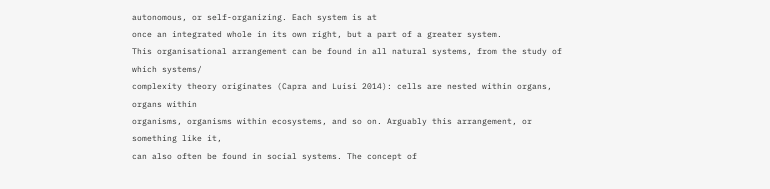autonomous, or self-organizing. Each system is at
once an integrated whole in its own right, but a part of a greater system.
This organisational arrangement can be found in all natural systems, from the study of which systems/
complexity theory originates (Capra and Luisi 2014): cells are nested within organs, organs within
organisms, organisms within ecosystems, and so on. Arguably this arrangement, or something like it,
can also often be found in social systems. The concept of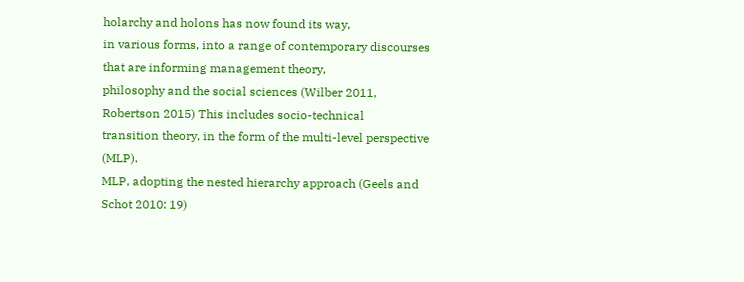holarchy and holons has now found its way,
in various forms, into a range of contemporary discourses that are informing management theory,
philosophy and the social sciences (Wilber 2011, Robertson 2015) This includes socio-technical
transition theory, in the form of the multi-level perspective (MLP).
MLP, adopting the nested hierarchy approach (Geels and Schot 2010: 19)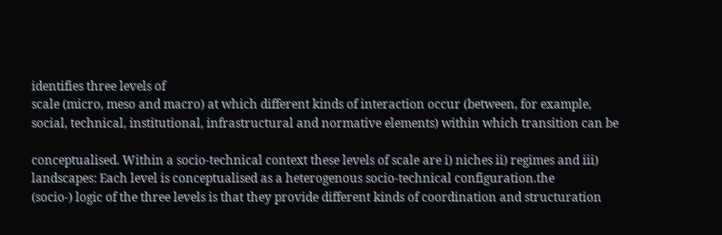identifies three levels of
scale (micro, meso and macro) at which different kinds of interaction occur (between, for example,
social, technical, institutional, infrastructural and normative elements) within which transition can be

conceptualised. Within a socio-technical context these levels of scale are i) niches ii) regimes and iii)
landscapes: Each level is conceptualised as a heterogenous socio-technical configuration.the
(socio-) logic of the three levels is that they provide different kinds of coordination and structuration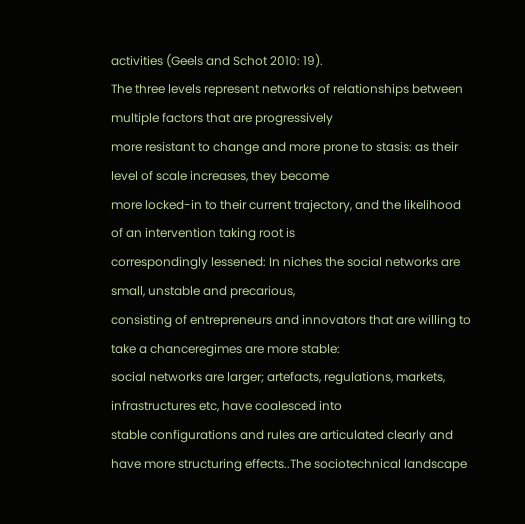activities (Geels and Schot 2010: 19).
The three levels represent networks of relationships between multiple factors that are progressively
more resistant to change and more prone to stasis: as their level of scale increases, they become
more locked-in to their current trajectory, and the likelihood of an intervention taking root is
correspondingly lessened: In niches the social networks are small, unstable and precarious,
consisting of entrepreneurs and innovators that are willing to take a chanceregimes are more stable:
social networks are larger; artefacts, regulations, markets, infrastructures etc, have coalesced into
stable configurations and rules are articulated clearly and have more structuring effects..The sociotechnical landscape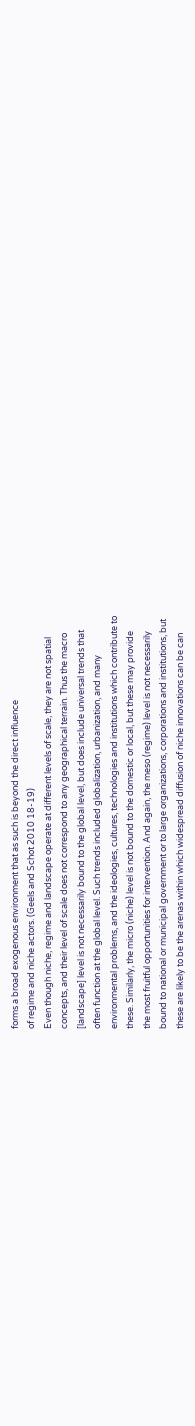forms a broad exogenous environment that as such is beyond the direct influence
of regime and niche actors. (Geels and Schot 2010 18-19)
Even though niche, regime and landscape operate at different levels of scale, they are not spatial
concepts, and their level of scale does not correspond to any geographical terrain. Thus the macro
[landscape] level is not necessarily bound to the global level, but does include universal trends that
often function at the global level. Such trends included globalization, urbanization, and many
environmental problems, and the ideologies, cultures, technologies and institutions which contribute to
these. Similarly, the micro (niche) level is not bound to the domestic or local, but these may provide
the most fruitful opportunities for intervention. And again, the meso (regime) level is not necessarily
bound to national or municipal government or to large organizations, corporations and institutions, but
these are likely to be the arenas within which widespread diffusion of niche innovations can be can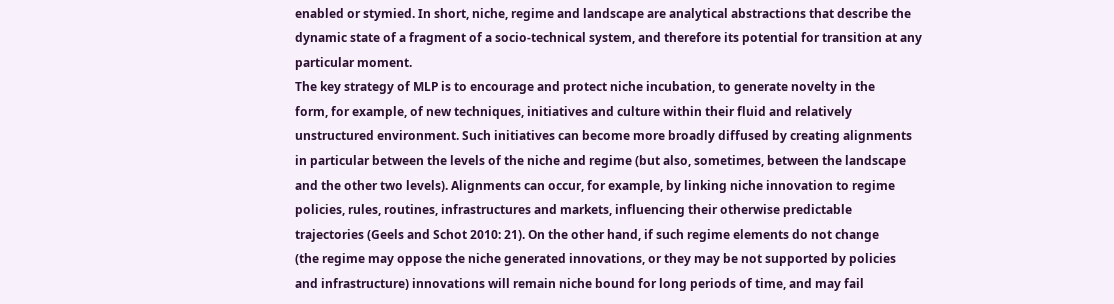enabled or stymied. In short, niche, regime and landscape are analytical abstractions that describe the
dynamic state of a fragment of a socio-technical system, and therefore its potential for transition at any
particular moment.
The key strategy of MLP is to encourage and protect niche incubation, to generate novelty in the
form, for example, of new techniques, initiatives and culture within their fluid and relatively
unstructured environment. Such initiatives can become more broadly diffused by creating alignments
in particular between the levels of the niche and regime (but also, sometimes, between the landscape
and the other two levels). Alignments can occur, for example, by linking niche innovation to regime
policies, rules, routines, infrastructures and markets, influencing their otherwise predictable
trajectories (Geels and Schot 2010: 21). On the other hand, if such regime elements do not change
(the regime may oppose the niche generated innovations, or they may be not supported by policies
and infrastructure) innovations will remain niche bound for long periods of time, and may fail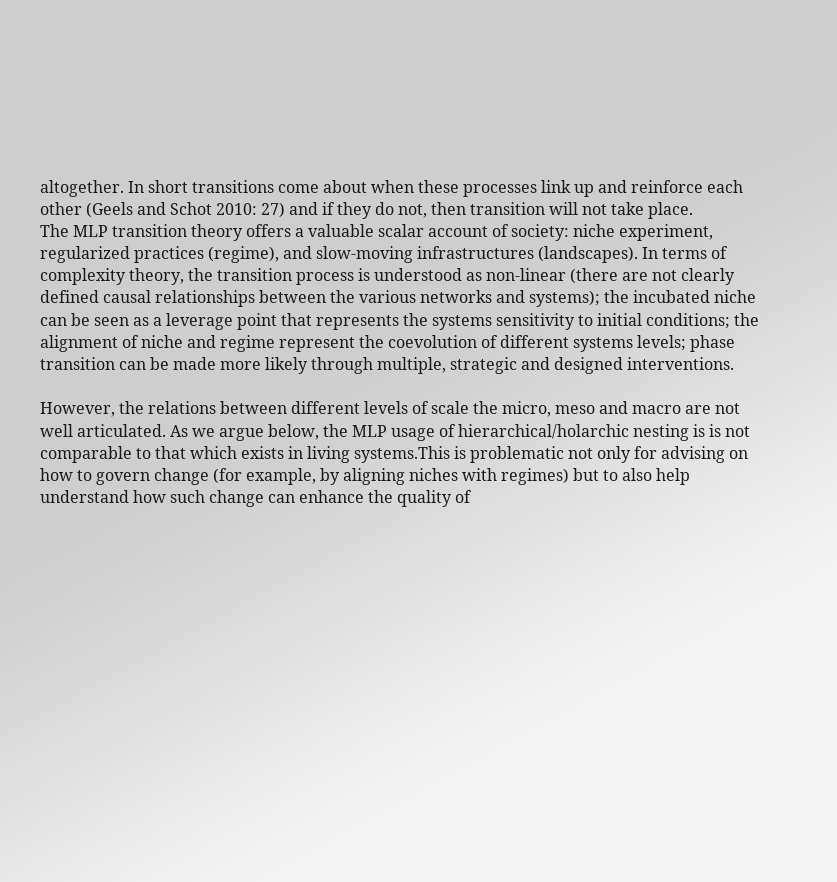altogether. In short transitions come about when these processes link up and reinforce each
other (Geels and Schot 2010: 27) and if they do not, then transition will not take place.
The MLP transition theory offers a valuable scalar account of society: niche experiment,
regularized practices (regime), and slow-moving infrastructures (landscapes). In terms of
complexity theory, the transition process is understood as non-linear (there are not clearly
defined causal relationships between the various networks and systems); the incubated niche
can be seen as a leverage point that represents the systems sensitivity to initial conditions; the
alignment of niche and regime represent the coevolution of different systems levels; phase
transition can be made more likely through multiple, strategic and designed interventions.

However, the relations between different levels of scale the micro, meso and macro are not
well articulated. As we argue below, the MLP usage of hierarchical/holarchic nesting is is not
comparable to that which exists in living systems.This is problematic not only for advising on
how to govern change (for example, by aligning niches with regimes) but to also help
understand how such change can enhance the quality of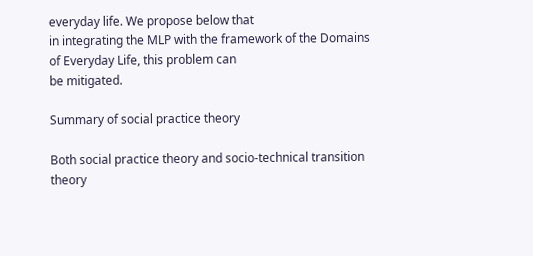everyday life. We propose below that
in integrating the MLP with the framework of the Domains of Everyday Life, this problem can
be mitigated.

Summary of social practice theory

Both social practice theory and socio-technical transition theory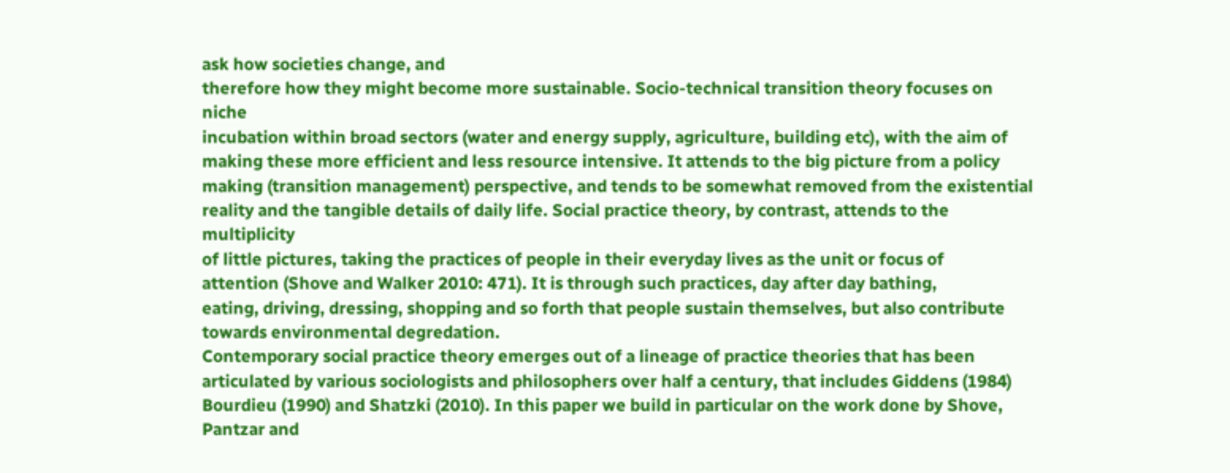ask how societies change, and
therefore how they might become more sustainable. Socio-technical transition theory focuses on niche
incubation within broad sectors (water and energy supply, agriculture, building etc), with the aim of
making these more efficient and less resource intensive. It attends to the big picture from a policy
making (transition management) perspective, and tends to be somewhat removed from the existential
reality and the tangible details of daily life. Social practice theory, by contrast, attends to the multiplicity
of little pictures, taking the practices of people in their everyday lives as the unit or focus of
attention (Shove and Walker 2010: 471). It is through such practices, day after day bathing,
eating, driving, dressing, shopping and so forth that people sustain themselves, but also contribute
towards environmental degredation.
Contemporary social practice theory emerges out of a lineage of practice theories that has been
articulated by various sociologists and philosophers over half a century, that includes Giddens (1984)
Bourdieu (1990) and Shatzki (2010). In this paper we build in particular on the work done by Shove,
Pantzar and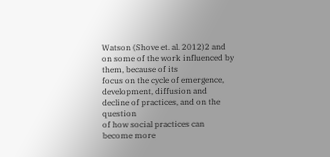Watson (Shove et. al. 2012)2 and on some of the work influenced by them, because of its
focus on the cycle of emergence, development, diffusion and decline of practices, and on the question
of how social practices can become more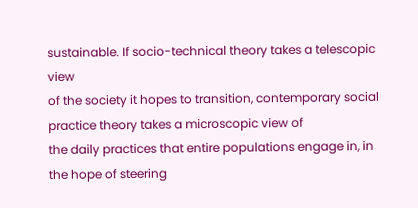sustainable. If socio-technical theory takes a telescopic view
of the society it hopes to transition, contemporary social practice theory takes a microscopic view of
the daily practices that entire populations engage in, in the hope of steering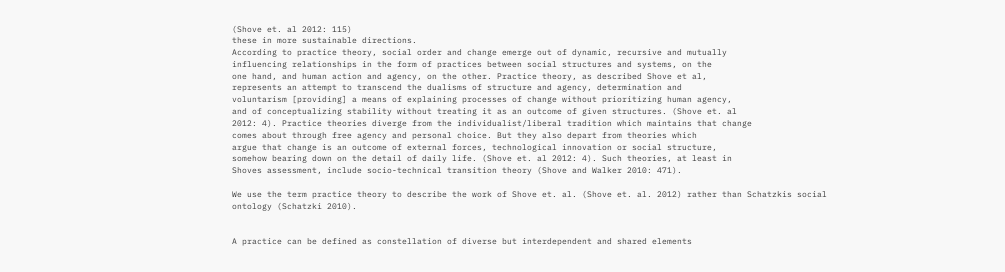(Shove et. al 2012: 115)
these in more sustainable directions.
According to practice theory, social order and change emerge out of dynamic, recursive and mutually
influencing relationships in the form of practices between social structures and systems, on the
one hand, and human action and agency, on the other. Practice theory, as described Shove et al,
represents an attempt to transcend the dualisms of structure and agency, determination and
voluntarism [providing] a means of explaining processes of change without prioritizing human agency,
and of conceptualizing stability without treating it as an outcome of given structures. (Shove et. al
2012: 4). Practice theories diverge from the individualist/liberal tradition which maintains that change
comes about through free agency and personal choice. But they also depart from theories which
argue that change is an outcome of external forces, technological innovation or social structure,
somehow bearing down on the detail of daily life. (Shove et. al 2012: 4). Such theories, at least in
Shoves assessment, include socio-technical transition theory (Shove and Walker 2010: 471).

We use the term practice theory to describe the work of Shove et. al. (Shove et. al. 2012) rather than Schatzkis social
ontology (Schatzki 2010).


A practice can be defined as constellation of diverse but interdependent and shared elements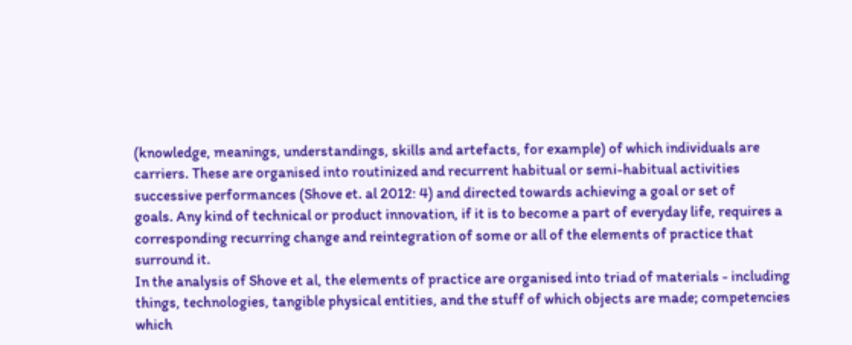(knowledge, meanings, understandings, skills and artefacts, for example) of which individuals are
carriers. These are organised into routinized and recurrent habitual or semi-habitual activities
successive performances (Shove et. al 2012: 4) and directed towards achieving a goal or set of
goals. Any kind of technical or product innovation, if it is to become a part of everyday life, requires a
corresponding recurring change and reintegration of some or all of the elements of practice that
surround it.
In the analysis of Shove et al, the elements of practice are organised into triad of materials - including
things, technologies, tangible physical entities, and the stuff of which objects are made; competencies
which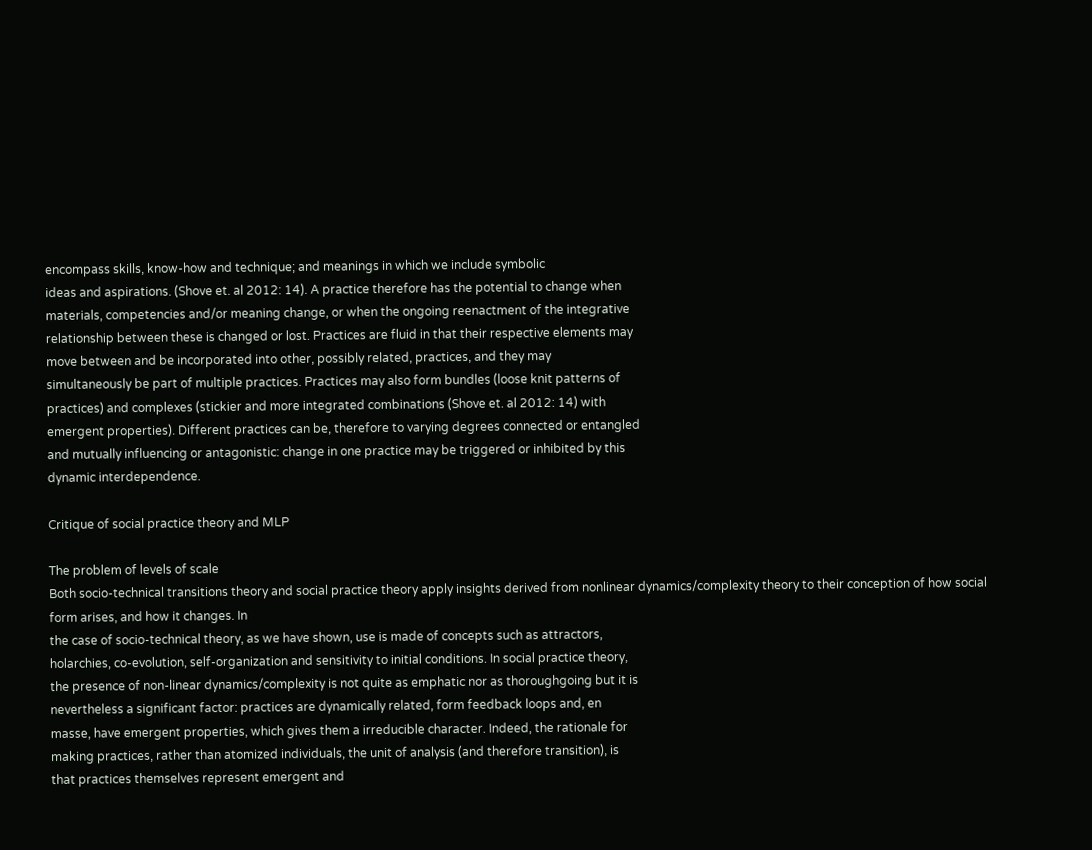encompass skills, know-how and technique; and meanings in which we include symbolic
ideas and aspirations. (Shove et. al 2012: 14). A practice therefore has the potential to change when
materials, competencies and/or meaning change, or when the ongoing reenactment of the integrative
relationship between these is changed or lost. Practices are fluid in that their respective elements may
move between and be incorporated into other, possibly related, practices, and they may
simultaneously be part of multiple practices. Practices may also form bundles (loose knit patterns of
practices) and complexes (stickier and more integrated combinations (Shove et. al 2012: 14) with
emergent properties). Different practices can be, therefore to varying degrees connected or entangled
and mutually influencing or antagonistic: change in one practice may be triggered or inhibited by this
dynamic interdependence.

Critique of social practice theory and MLP

The problem of levels of scale
Both socio-technical transitions theory and social practice theory apply insights derived from nonlinear dynamics/complexity theory to their conception of how social form arises, and how it changes. In
the case of socio-technical theory, as we have shown, use is made of concepts such as attractors,
holarchies, co-evolution, self-organization and sensitivity to initial conditions. In social practice theory,
the presence of non-linear dynamics/complexity is not quite as emphatic nor as thoroughgoing but it is
nevertheless a significant factor: practices are dynamically related, form feedback loops and, en
masse, have emergent properties, which gives them a irreducible character. Indeed, the rationale for
making practices, rather than atomized individuals, the unit of analysis (and therefore transition), is
that practices themselves represent emergent and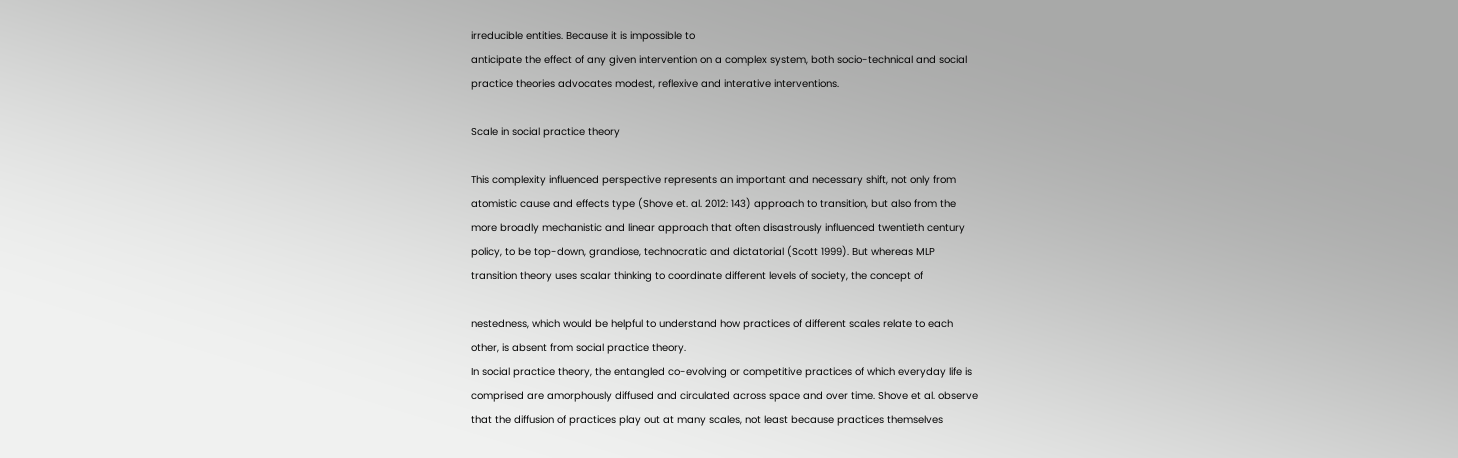irreducible entities. Because it is impossible to
anticipate the effect of any given intervention on a complex system, both socio-technical and social
practice theories advocates modest, reflexive and interative interventions.

Scale in social practice theory

This complexity influenced perspective represents an important and necessary shift, not only from
atomistic cause and effects type (Shove et. al. 2012: 143) approach to transition, but also from the
more broadly mechanistic and linear approach that often disastrously influenced twentieth century
policy, to be top-down, grandiose, technocratic and dictatorial (Scott 1999). But whereas MLP
transition theory uses scalar thinking to coordinate different levels of society, the concept of

nestedness, which would be helpful to understand how practices of different scales relate to each
other, is absent from social practice theory.
In social practice theory, the entangled co-evolving or competitive practices of which everyday life is
comprised are amorphously diffused and circulated across space and over time. Shove et al. observe
that the diffusion of practices play out at many scales, not least because practices themselves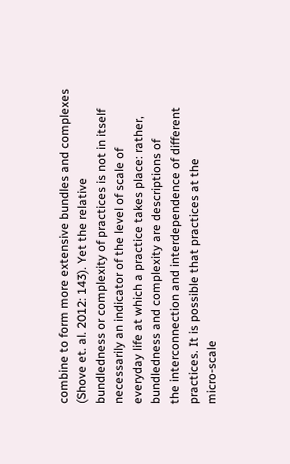combine to form more extensive bundles and complexes (Shove et. al. 2012: 143). Yet the relative
bundledness or complexity of practices is not in itself necessarily an indicator of the level of scale of
everyday life at which a practice takes place: rather, bundledness and complexity are descriptions of
the interconnection and interdependence of different practices. It is possible that practices at the
micro-scale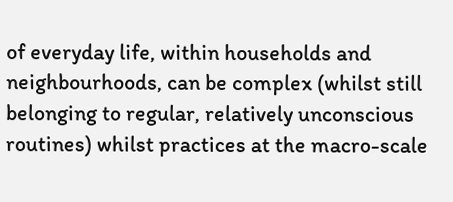of everyday life, within households and neighbourhoods, can be complex (whilst still
belonging to regular, relatively unconscious routines) whilst practices at the macro-scale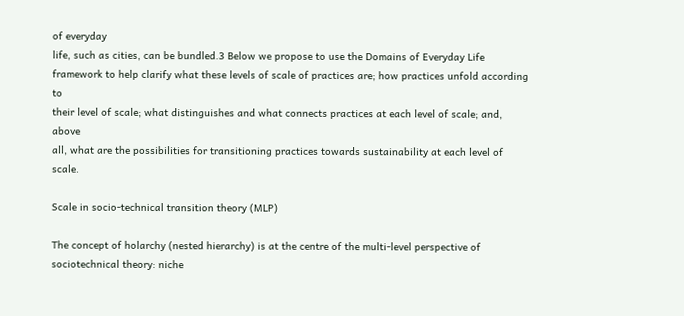of everyday
life, such as cities, can be bundled.3 Below we propose to use the Domains of Everyday Life
framework to help clarify what these levels of scale of practices are; how practices unfold according to
their level of scale; what distinguishes and what connects practices at each level of scale; and, above
all, what are the possibilities for transitioning practices towards sustainability at each level of scale.

Scale in socio-technical transition theory (MLP)

The concept of holarchy (nested hierarchy) is at the centre of the multi-level perspective of sociotechnical theory: niche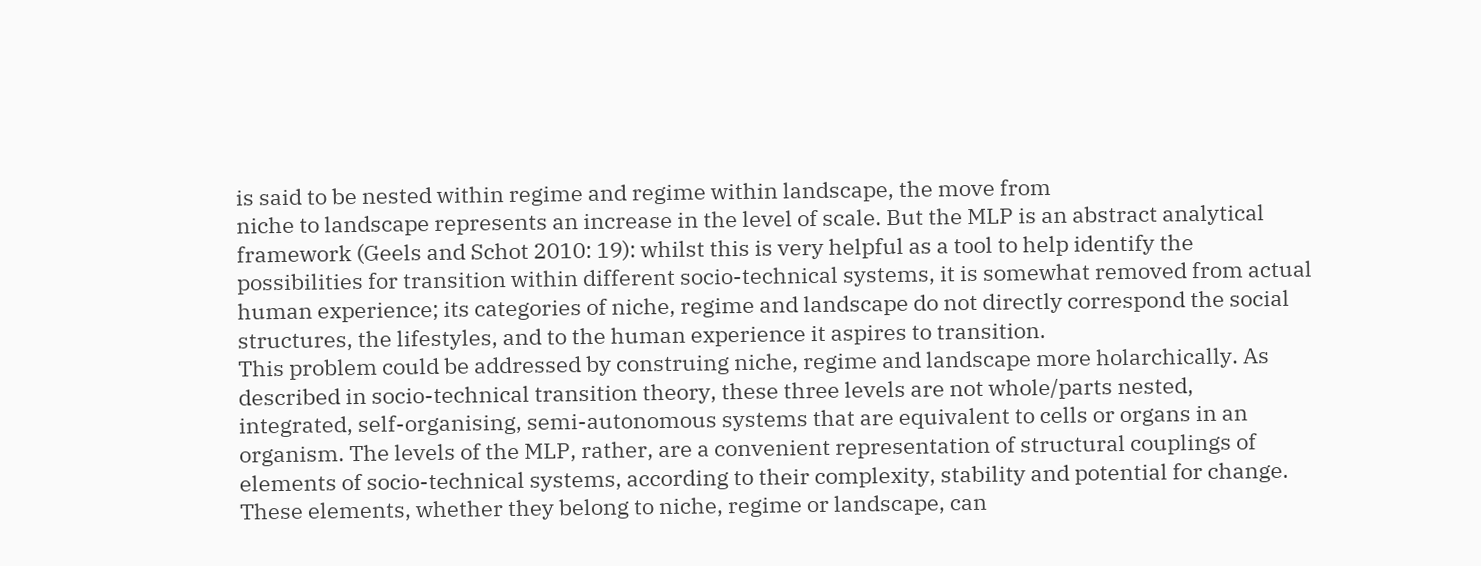is said to be nested within regime and regime within landscape, the move from
niche to landscape represents an increase in the level of scale. But the MLP is an abstract analytical
framework (Geels and Schot 2010: 19): whilst this is very helpful as a tool to help identify the
possibilities for transition within different socio-technical systems, it is somewhat removed from actual
human experience; its categories of niche, regime and landscape do not directly correspond the social
structures, the lifestyles, and to the human experience it aspires to transition.
This problem could be addressed by construing niche, regime and landscape more holarchically. As
described in socio-technical transition theory, these three levels are not whole/parts nested,
integrated, self-organising, semi-autonomous systems that are equivalent to cells or organs in an
organism. The levels of the MLP, rather, are a convenient representation of structural couplings of
elements of socio-technical systems, according to their complexity, stability and potential for change.
These elements, whether they belong to niche, regime or landscape, can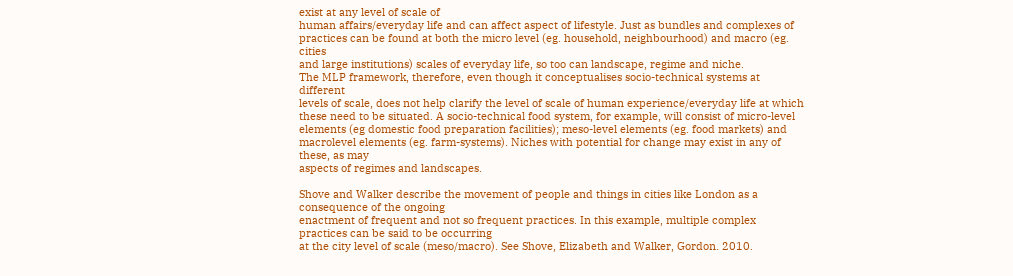exist at any level of scale of
human affairs/everyday life and can affect aspect of lifestyle. Just as bundles and complexes of
practices can be found at both the micro level (eg. household, neighbourhood) and macro (eg. cities
and large institutions) scales of everyday life, so too can landscape, regime and niche.
The MLP framework, therefore, even though it conceptualises socio-technical systems at different
levels of scale, does not help clarify the level of scale of human experience/everyday life at which
these need to be situated. A socio-technical food system, for example, will consist of micro-level
elements (eg domestic food preparation facilities); meso-level elements (eg. food markets) and macrolevel elements (eg. farm-systems). Niches with potential for change may exist in any of these, as may
aspects of regimes and landscapes.

Shove and Walker describe the movement of people and things in cities like London as a consequence of the ongoing
enactment of frequent and not so frequent practices. In this example, multiple complex practices can be said to be occurring
at the city level of scale (meso/macro). See Shove, Elizabeth and Walker, Gordon. 2010.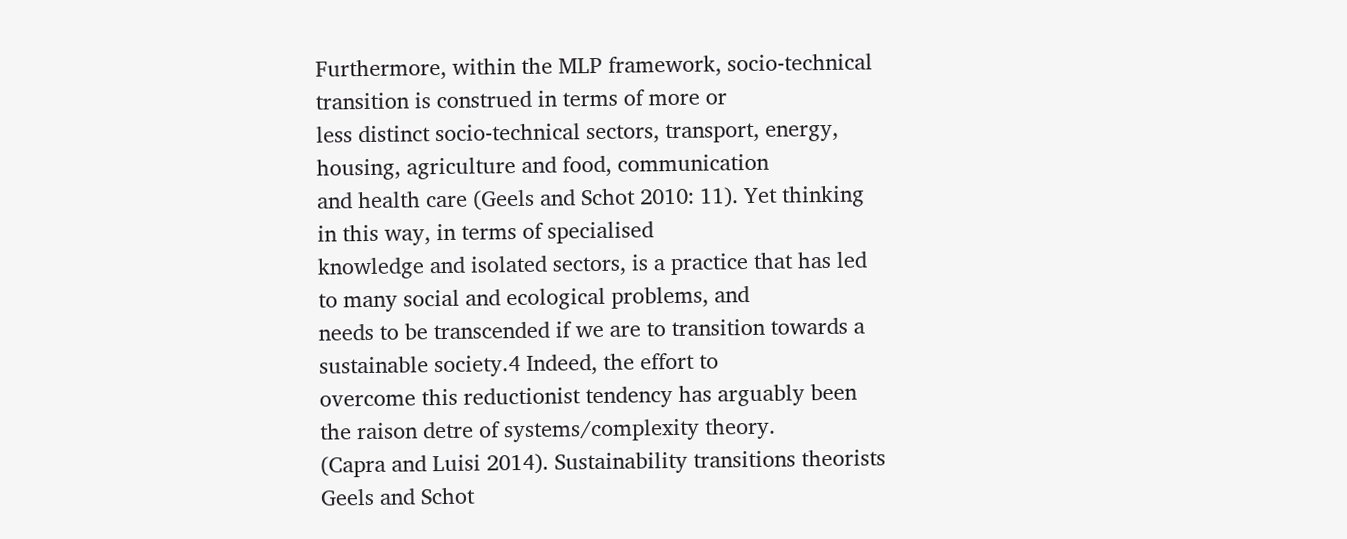Furthermore, within the MLP framework, socio-technical transition is construed in terms of more or
less distinct socio-technical sectors, transport, energy, housing, agriculture and food, communication
and health care (Geels and Schot 2010: 11). Yet thinking in this way, in terms of specialised
knowledge and isolated sectors, is a practice that has led to many social and ecological problems, and
needs to be transcended if we are to transition towards a sustainable society.4 Indeed, the effort to
overcome this reductionist tendency has arguably been the raison detre of systems/complexity theory.
(Capra and Luisi 2014). Sustainability transitions theorists Geels and Schot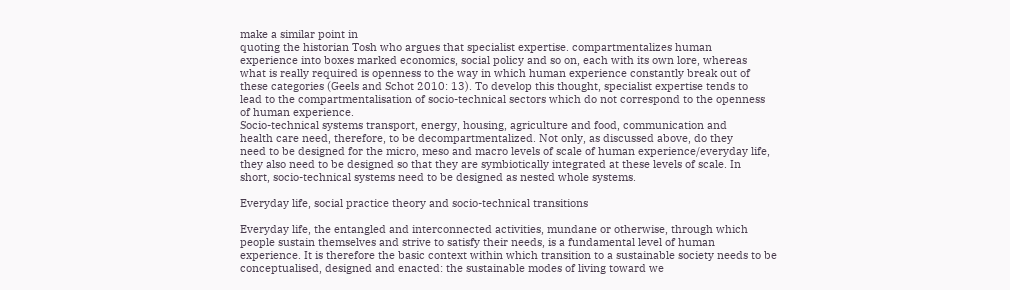make a similar point in
quoting the historian Tosh who argues that specialist expertise. compartmentalizes human
experience into boxes marked economics, social policy and so on, each with its own lore, whereas
what is really required is openness to the way in which human experience constantly break out of
these categories (Geels and Schot 2010: 13). To develop this thought, specialist expertise tends to
lead to the compartmentalisation of socio-technical sectors which do not correspond to the openness
of human experience.
Socio-technical systems transport, energy, housing, agriculture and food, communication and
health care need, therefore, to be decompartmentalized. Not only, as discussed above, do they
need to be designed for the micro, meso and macro levels of scale of human experience/everyday life,
they also need to be designed so that they are symbiotically integrated at these levels of scale. In
short, socio-technical systems need to be designed as nested whole systems.

Everyday life, social practice theory and socio-technical transitions

Everyday life, the entangled and interconnected activities, mundane or otherwise, through which
people sustain themselves and strive to satisfy their needs, is a fundamental level of human
experience. It is therefore the basic context within which transition to a sustainable society needs to be
conceptualised, designed and enacted: the sustainable modes of living toward we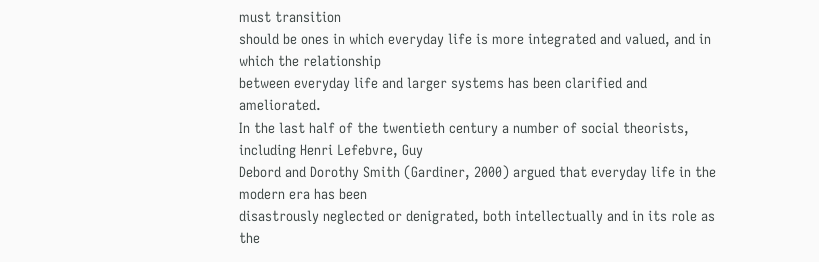must transition
should be ones in which everyday life is more integrated and valued, and in which the relationship
between everyday life and larger systems has been clarified and ameliorated.
In the last half of the twentieth century a number of social theorists, including Henri Lefebvre, Guy
Debord and Dorothy Smith (Gardiner, 2000) argued that everyday life in the modern era has been
disastrously neglected or denigrated, both intellectually and in its role as the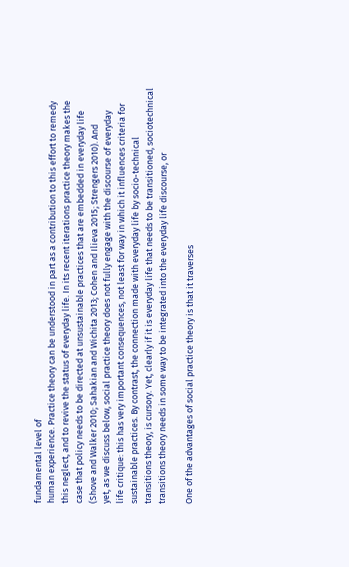fundamental level of
human experience. Practice theory can be understood in part as a contribution to this effort to remedy
this neglect, and to revive the status of everyday life. In its recent iterations practice theory makes the
case that policy needs to be directed at unsustainable practices that are embedded in everyday life
(Shove and Walker 2010; Sahakian and Wichita 2013; Cohen and Ilieva 2015; Strengers 2010). And
yet, as we discuss below, social practice theory does not fully engage with the discourse of everyday
life critique: this has very important consequences, not least for way in which it influences criteria for
sustainable practices. By contrast, the connection made with everyday life by socio-technical
transitions theory, is cursory. Yet, clearly if it is everyday life that needs to be transitioned, sociotechnical transitions theory needs in some way to be integrated into the everyday life discourse, or

One of the advantages of social practice theory is that it traverses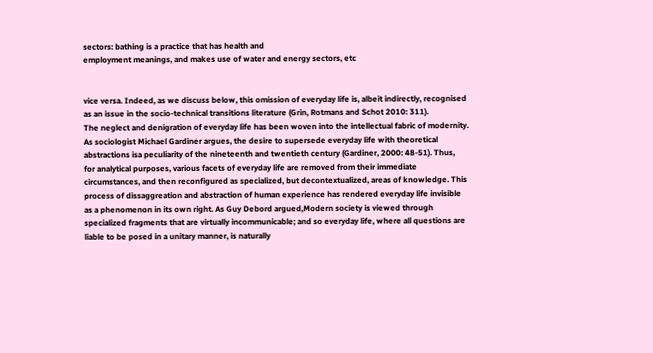sectors: bathing is a practice that has health and
employment meanings, and makes use of water and energy sectors, etc


vice versa. Indeed, as we discuss below, this omission of everyday life is, albeit indirectly, recognised
as an issue in the socio-technical transitions literature (Grin, Rotmans and Schot 2010: 311).
The neglect and denigration of everyday life has been woven into the intellectual fabric of modernity.
As sociologist Michael Gardiner argues, the desire to supersede everyday life with theoretical
abstractions isa peculiarity of the nineteenth and twentieth century (Gardiner, 2000: 48-51). Thus,
for analytical purposes, various facets of everyday life are removed from their immediate
circumstances, and then reconfigured as specialized, but decontextualized, areas of knowledge. This
process of dissaggreation and abstraction of human experience has rendered everyday life invisible
as a phenomenon in its own right. As Guy Debord argued,Modern society is viewed through
specialized fragments that are virtually incommunicable; and so everyday life, where all questions are
liable to be posed in a unitary manner, is naturally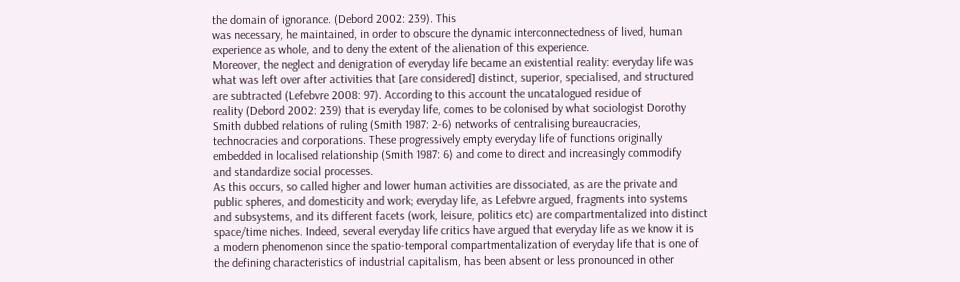the domain of ignorance. (Debord 2002: 239). This
was necessary, he maintained, in order to obscure the dynamic interconnectedness of lived, human
experience as whole, and to deny the extent of the alienation of this experience.
Moreover, the neglect and denigration of everyday life became an existential reality: everyday life was
what was left over after activities that [are considered] distinct, superior, specialised, and structured
are subtracted (Lefebvre 2008: 97). According to this account the uncatalogued residue of
reality (Debord 2002: 239) that is everyday life, comes to be colonised by what sociologist Dorothy
Smith dubbed relations of ruling (Smith 1987: 2-6) networks of centralising bureaucracies,
technocracies and corporations. These progressively empty everyday life of functions originally
embedded in localised relationship (Smith 1987: 6) and come to direct and increasingly commodify
and standardize social processes.
As this occurs, so called higher and lower human activities are dissociated, as are the private and
public spheres, and domesticity and work; everyday life, as Lefebvre argued, fragments into systems
and subsystems, and its different facets (work, leisure, politics etc) are compartmentalized into distinct
space/time niches. Indeed, several everyday life critics have argued that everyday life as we know it is
a modern phenomenon since the spatio-temporal compartmentalization of everyday life that is one of
the defining characteristics of industrial capitalism, has been absent or less pronounced in other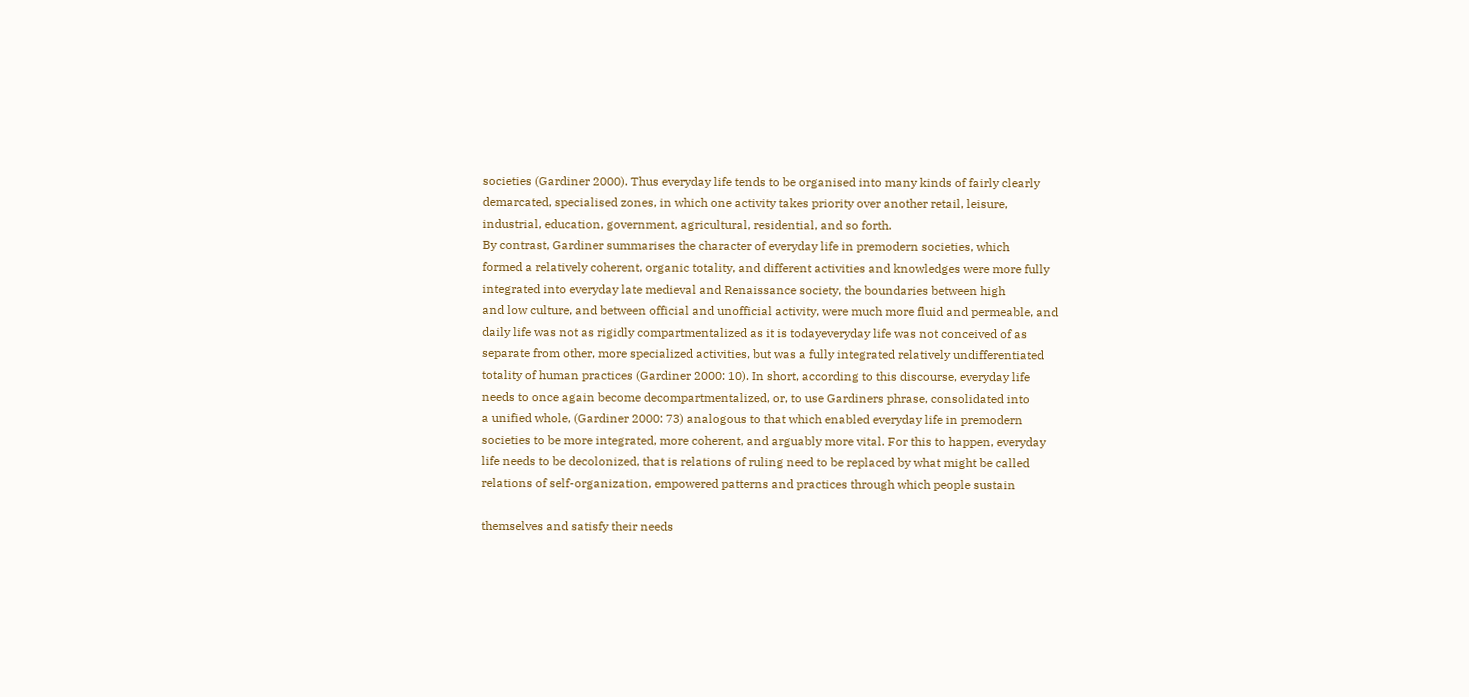societies (Gardiner 2000). Thus everyday life tends to be organised into many kinds of fairly clearly
demarcated, specialised zones, in which one activity takes priority over another retail, leisure,
industrial, education, government, agricultural, residential, and so forth.
By contrast, Gardiner summarises the character of everyday life in premodern societies, which
formed a relatively coherent, organic totality, and different activities and knowledges were more fully
integrated into everyday late medieval and Renaissance society, the boundaries between high
and low culture, and between official and unofficial activity, were much more fluid and permeable, and
daily life was not as rigidly compartmentalized as it is todayeveryday life was not conceived of as
separate from other, more specialized activities, but was a fully integrated relatively undifferentiated
totality of human practices (Gardiner 2000: 10). In short, according to this discourse, everyday life
needs to once again become decompartmentalized, or, to use Gardiners phrase, consolidated into
a unified whole, (Gardiner 2000: 73) analogous to that which enabled everyday life in premodern
societies to be more integrated, more coherent, and arguably more vital. For this to happen, everyday
life needs to be decolonized, that is relations of ruling need to be replaced by what might be called
relations of self-organization, empowered patterns and practices through which people sustain

themselves and satisfy their needs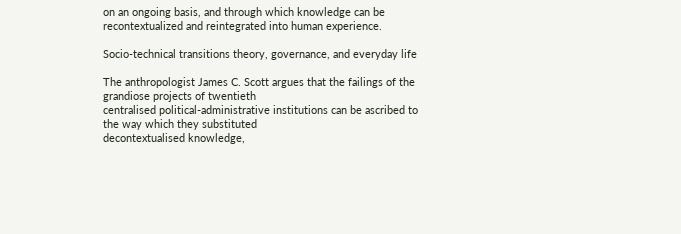on an ongoing basis, and through which knowledge can be
recontextualized and reintegrated into human experience.

Socio-technical transitions theory, governance, and everyday life

The anthropologist James C. Scott argues that the failings of the grandiose projects of twentieth
centralised political-administrative institutions can be ascribed to the way which they substituted
decontextualised knowledge,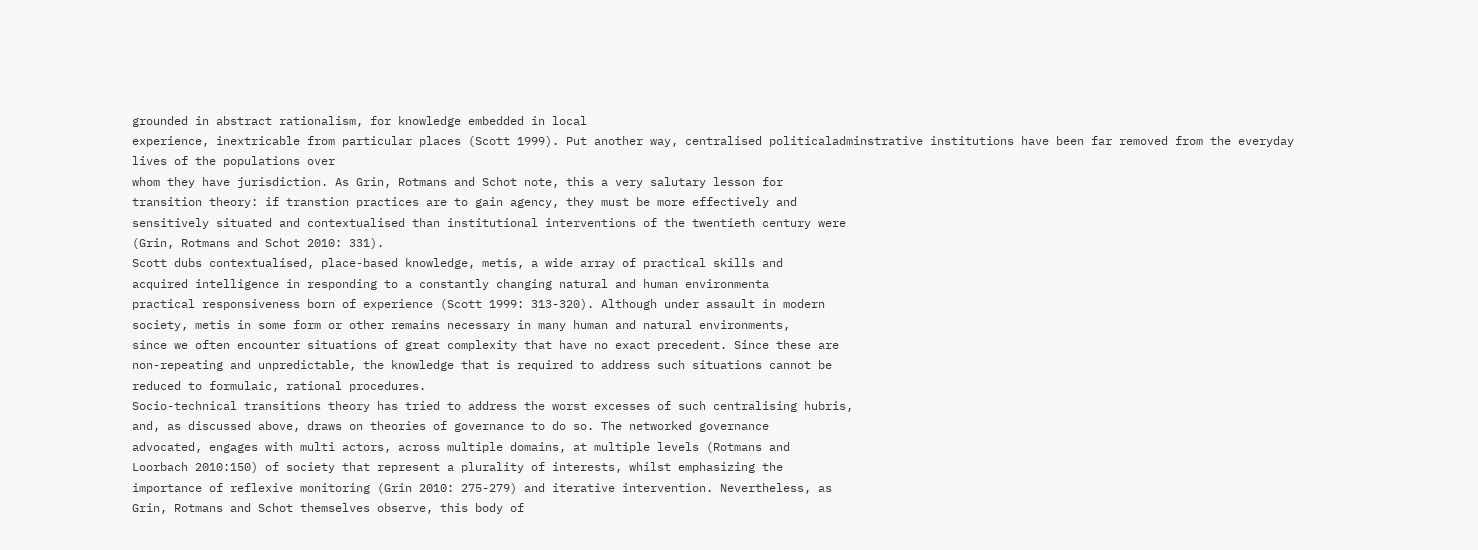grounded in abstract rationalism, for knowledge embedded in local
experience, inextricable from particular places (Scott 1999). Put another way, centralised politicaladminstrative institutions have been far removed from the everyday lives of the populations over
whom they have jurisdiction. As Grin, Rotmans and Schot note, this a very salutary lesson for
transition theory: if transtion practices are to gain agency, they must be more effectively and
sensitively situated and contextualised than institutional interventions of the twentieth century were
(Grin, Rotmans and Schot 2010: 331).
Scott dubs contextualised, place-based knowledge, metis, a wide array of practical skills and
acquired intelligence in responding to a constantly changing natural and human environmenta
practical responsiveness born of experience (Scott 1999: 313-320). Although under assault in modern
society, metis in some form or other remains necessary in many human and natural environments,
since we often encounter situations of great complexity that have no exact precedent. Since these are
non-repeating and unpredictable, the knowledge that is required to address such situations cannot be
reduced to formulaic, rational procedures.
Socio-technical transitions theory has tried to address the worst excesses of such centralising hubris,
and, as discussed above, draws on theories of governance to do so. The networked governance
advocated, engages with multi actors, across multiple domains, at multiple levels (Rotmans and
Loorbach 2010:150) of society that represent a plurality of interests, whilst emphasizing the
importance of reflexive monitoring (Grin 2010: 275-279) and iterative intervention. Nevertheless, as
Grin, Rotmans and Schot themselves observe, this body of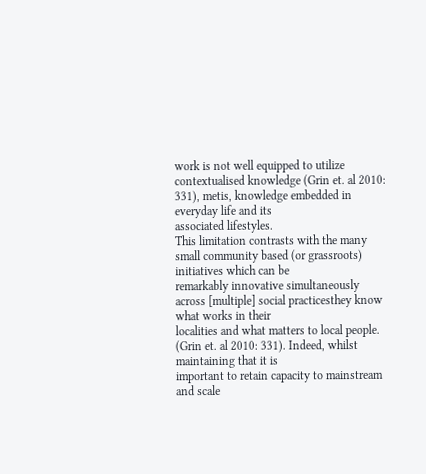work is not well equipped to utilize
contextualised knowledge (Grin et. al 2010: 331), metis, knowledge embedded in everyday life and its
associated lifestyles.
This limitation contrasts with the many small community based (or grassroots) initiatives which can be
remarkably innovative simultaneously across [multiple] social practicesthey know what works in their
localities and what matters to local people. (Grin et. al 2010: 331). Indeed, whilst maintaining that it is
important to retain capacity to mainstream and scale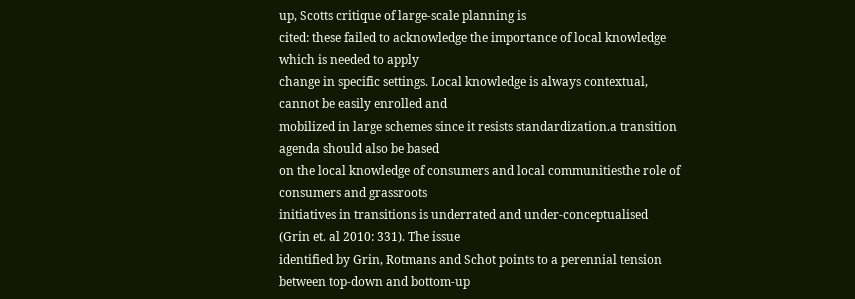up, Scotts critique of large-scale planning is
cited: these failed to acknowledge the importance of local knowledge which is needed to apply
change in specific settings. Local knowledge is always contextual, cannot be easily enrolled and
mobilized in large schemes since it resists standardization.a transition agenda should also be based
on the local knowledge of consumers and local communitiesthe role of consumers and grassroots
initiatives in transitions is underrated and under-conceptualised (Grin et. al 2010: 331). The issue
identified by Grin, Rotmans and Schot points to a perennial tension between top-down and bottom-up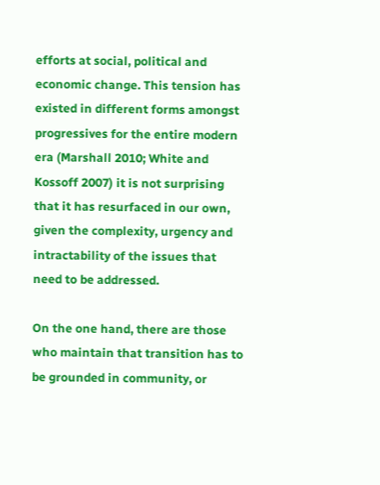efforts at social, political and economic change. This tension has existed in different forms amongst
progressives for the entire modern era (Marshall 2010; White and Kossoff 2007) it is not surprising
that it has resurfaced in our own, given the complexity, urgency and intractability of the issues that
need to be addressed.

On the one hand, there are those who maintain that transition has to be grounded in community, or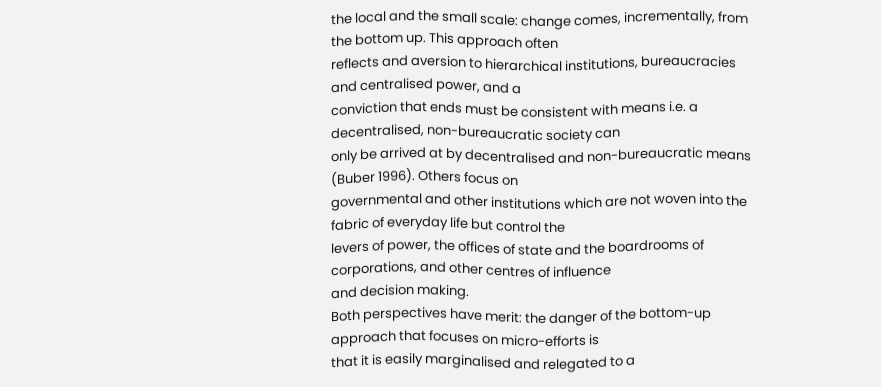the local and the small scale: change comes, incrementally, from the bottom up. This approach often
reflects and aversion to hierarchical institutions, bureaucracies and centralised power, and a
conviction that ends must be consistent with means i.e. a decentralised, non-bureaucratic society can
only be arrived at by decentralised and non-bureaucratic means (Buber 1996). Others focus on
governmental and other institutions which are not woven into the fabric of everyday life but control the
levers of power, the offices of state and the boardrooms of corporations, and other centres of influence
and decision making.
Both perspectives have merit: the danger of the bottom-up approach that focuses on micro-efforts is
that it is easily marginalised and relegated to a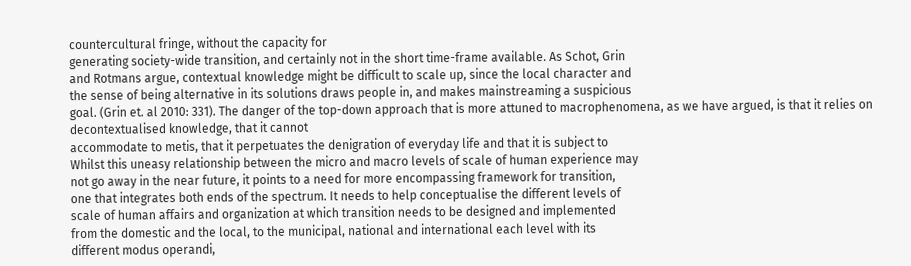countercultural fringe, without the capacity for
generating society-wide transition, and certainly not in the short time-frame available. As Schot, Grin
and Rotmans argue, contextual knowledge might be difficult to scale up, since the local character and
the sense of being alternative in its solutions draws people in, and makes mainstreaming a suspicious
goal. (Grin et. al 2010: 331). The danger of the top-down approach that is more attuned to macrophenomena, as we have argued, is that it relies on decontextualised knowledge, that it cannot
accommodate to metis, that it perpetuates the denigration of everyday life and that it is subject to
Whilst this uneasy relationship between the micro and macro levels of scale of human experience may
not go away in the near future, it points to a need for more encompassing framework for transition,
one that integrates both ends of the spectrum. It needs to help conceptualise the different levels of
scale of human affairs and organization at which transition needs to be designed and implemented
from the domestic and the local, to the municipal, national and international each level with its
different modus operandi,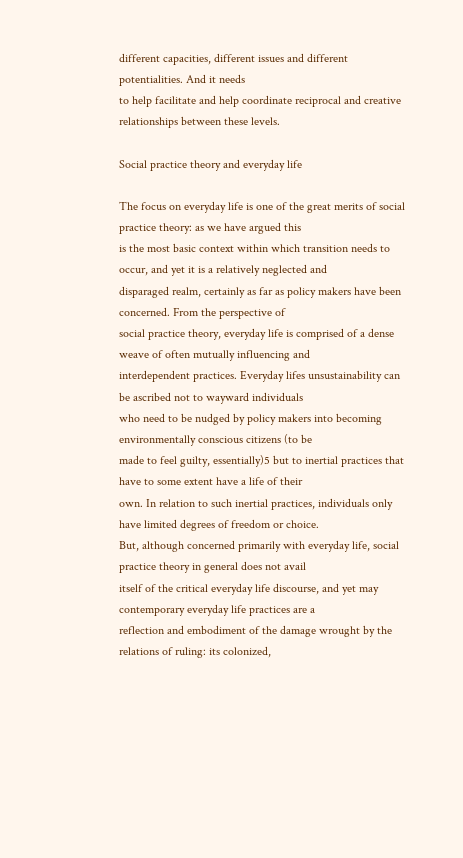different capacities, different issues and different potentialities. And it needs
to help facilitate and help coordinate reciprocal and creative relationships between these levels.

Social practice theory and everyday life

The focus on everyday life is one of the great merits of social practice theory: as we have argued this
is the most basic context within which transition needs to occur, and yet it is a relatively neglected and
disparaged realm, certainly as far as policy makers have been concerned. From the perspective of
social practice theory, everyday life is comprised of a dense weave of often mutually influencing and
interdependent practices. Everyday lifes unsustainability can be ascribed not to wayward individuals
who need to be nudged by policy makers into becoming environmentally conscious citizens (to be
made to feel guilty, essentially)5 but to inertial practices that have to some extent have a life of their
own. In relation to such inertial practices, individuals only have limited degrees of freedom or choice.
But, although concerned primarily with everyday life, social practice theory in general does not avail
itself of the critical everyday life discourse, and yet may contemporary everyday life practices are a
reflection and embodiment of the damage wrought by the relations of ruling: its colonized,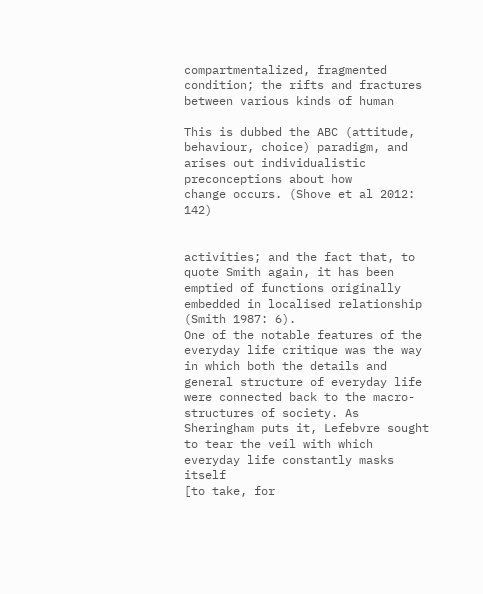compartmentalized, fragmented condition; the rifts and fractures between various kinds of human

This is dubbed the ABC (attitude, behaviour, choice) paradigm, and arises out individualistic preconceptions about how
change occurs. (Shove et al 2012: 142)


activities; and the fact that, to quote Smith again, it has been emptied of functions originally
embedded in localised relationship (Smith 1987: 6).
One of the notable features of the everyday life critique was the way in which both the details and
general structure of everyday life were connected back to the macro-structures of society. As
Sheringham puts it, Lefebvre sought to tear the veil with which everyday life constantly masks itself
[to take, for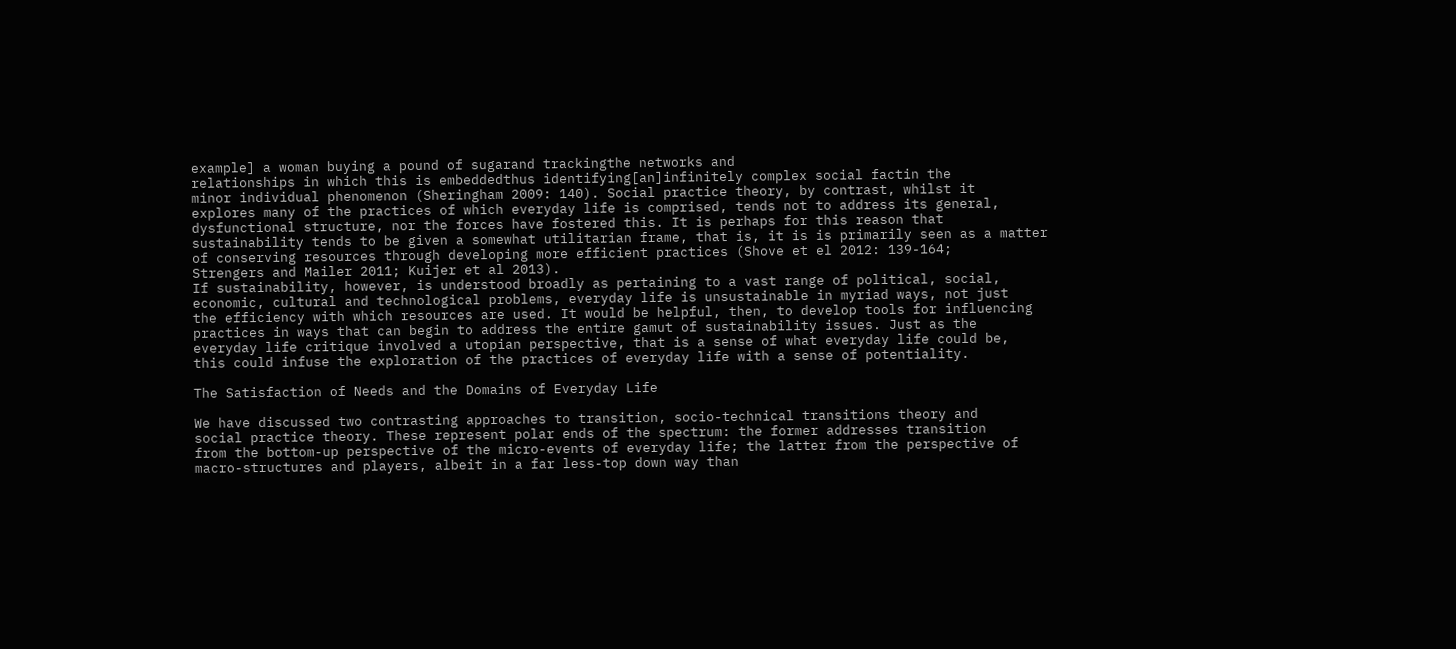example] a woman buying a pound of sugarand trackingthe networks and
relationships in which this is embeddedthus identifying[an]infinitely complex social factin the
minor individual phenomenon (Sheringham 2009: 140). Social practice theory, by contrast, whilst it
explores many of the practices of which everyday life is comprised, tends not to address its general,
dysfunctional structure, nor the forces have fostered this. It is perhaps for this reason that
sustainability tends to be given a somewhat utilitarian frame, that is, it is is primarily seen as a matter
of conserving resources through developing more efficient practices (Shove et el 2012: 139-164;
Strengers and Mailer 2011; Kuijer et al 2013).
If sustainability, however, is understood broadly as pertaining to a vast range of political, social,
economic, cultural and technological problems, everyday life is unsustainable in myriad ways, not just
the efficiency with which resources are used. It would be helpful, then, to develop tools for influencing
practices in ways that can begin to address the entire gamut of sustainability issues. Just as the
everyday life critique involved a utopian perspective, that is a sense of what everyday life could be,
this could infuse the exploration of the practices of everyday life with a sense of potentiality.

The Satisfaction of Needs and the Domains of Everyday Life

We have discussed two contrasting approaches to transition, socio-technical transitions theory and
social practice theory. These represent polar ends of the spectrum: the former addresses transition
from the bottom-up perspective of the micro-events of everyday life; the latter from the perspective of
macro-structures and players, albeit in a far less-top down way than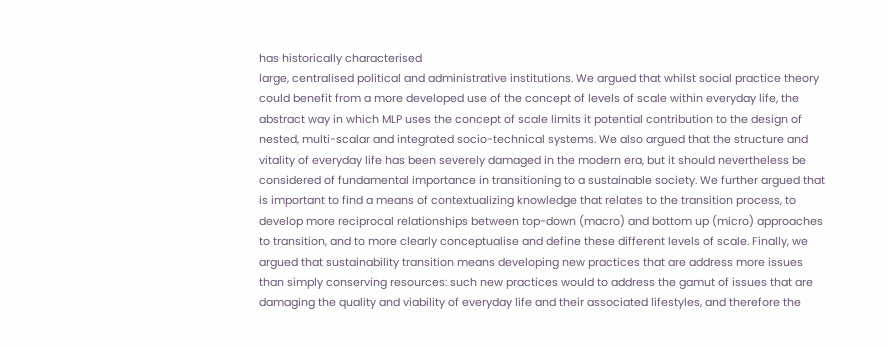has historically characterised
large, centralised political and administrative institutions. We argued that whilst social practice theory
could benefit from a more developed use of the concept of levels of scale within everyday life, the
abstract way in which MLP uses the concept of scale limits it potential contribution to the design of
nested, multi-scalar and integrated socio-technical systems. We also argued that the structure and
vitality of everyday life has been severely damaged in the modern era, but it should nevertheless be
considered of fundamental importance in transitioning to a sustainable society. We further argued that
is important to find a means of contextualizing knowledge that relates to the transition process, to
develop more reciprocal relationships between top-down (macro) and bottom up (micro) approaches
to transition, and to more clearly conceptualise and define these different levels of scale. Finally, we
argued that sustainability transition means developing new practices that are address more issues
than simply conserving resources: such new practices would to address the gamut of issues that are
damaging the quality and viability of everyday life and their associated lifestyles, and therefore the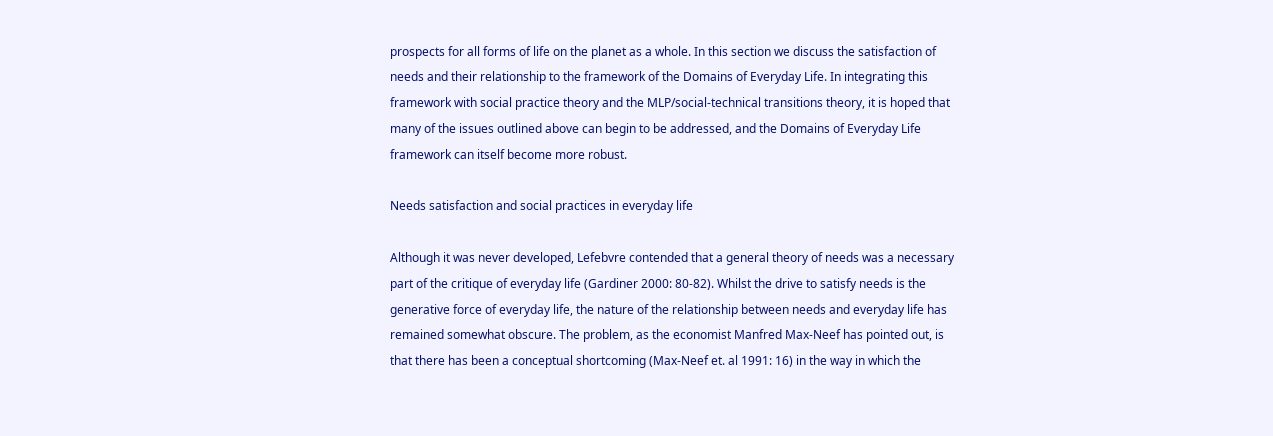prospects for all forms of life on the planet as a whole. In this section we discuss the satisfaction of
needs and their relationship to the framework of the Domains of Everyday Life. In integrating this
framework with social practice theory and the MLP/social-technical transitions theory, it is hoped that
many of the issues outlined above can begin to be addressed, and the Domains of Everyday Life
framework can itself become more robust.

Needs satisfaction and social practices in everyday life

Although it was never developed, Lefebvre contended that a general theory of needs was a necessary
part of the critique of everyday life (Gardiner 2000: 80-82). Whilst the drive to satisfy needs is the
generative force of everyday life, the nature of the relationship between needs and everyday life has
remained somewhat obscure. The problem, as the economist Manfred Max-Neef has pointed out, is
that there has been a conceptual shortcoming (Max-Neef et. al 1991: 16) in the way in which the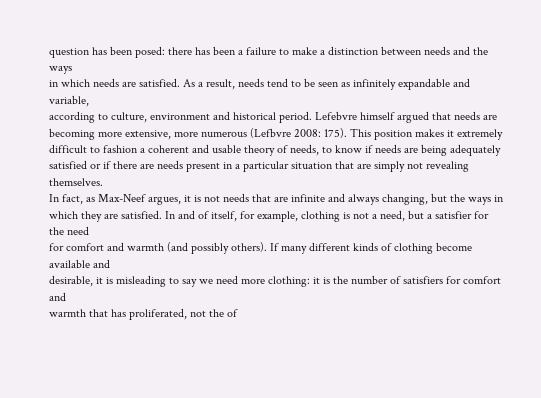question has been posed: there has been a failure to make a distinction between needs and the ways
in which needs are satisfied. As a result, needs tend to be seen as infinitely expandable and variable,
according to culture, environment and historical period. Lefebvre himself argued that needs are
becoming more extensive, more numerous (Lefbvre 2008: 175). This position makes it extremely
difficult to fashion a coherent and usable theory of needs, to know if needs are being adequately
satisfied or if there are needs present in a particular situation that are simply not revealing themselves.
In fact, as Max-Neef argues, it is not needs that are infinite and always changing, but the ways in
which they are satisfied. In and of itself, for example, clothing is not a need, but a satisfier for the need
for comfort and warmth (and possibly others). If many different kinds of clothing become available and
desirable, it is misleading to say we need more clothing: it is the number of satisfiers for comfort and
warmth that has proliferated, not the of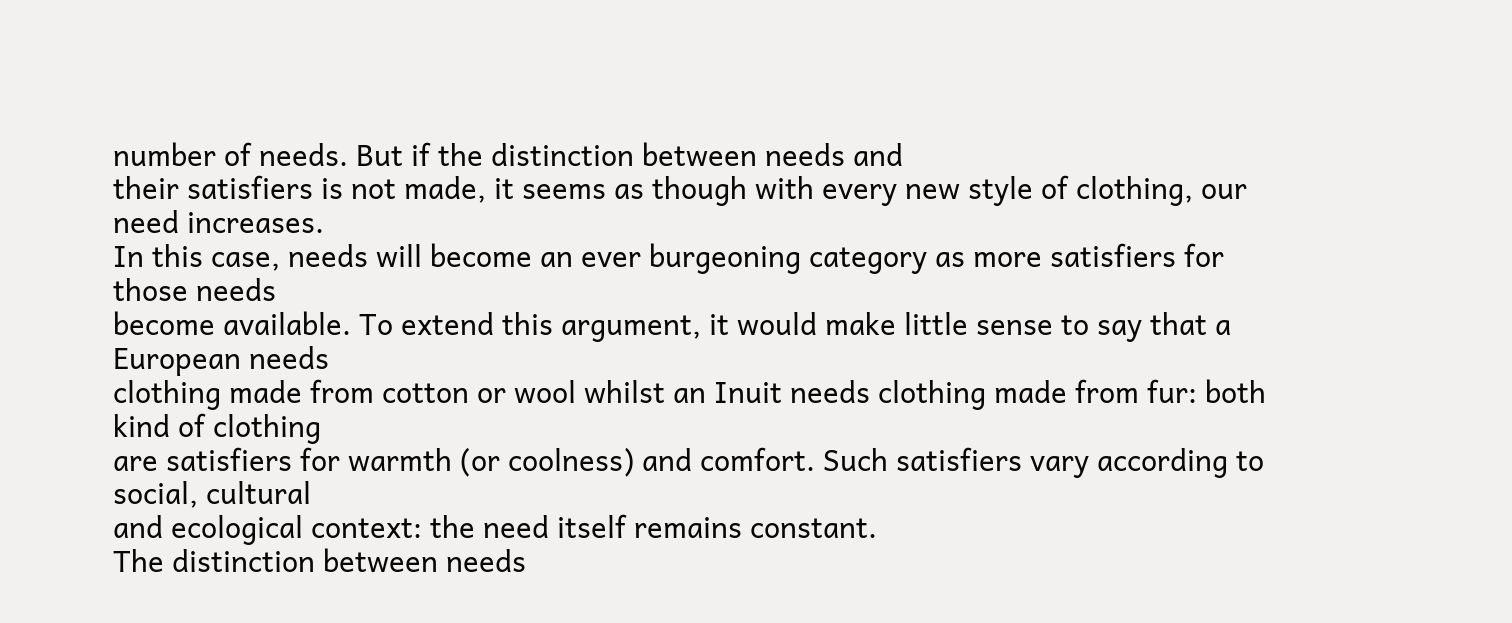number of needs. But if the distinction between needs and
their satisfiers is not made, it seems as though with every new style of clothing, our need increases.
In this case, needs will become an ever burgeoning category as more satisfiers for those needs
become available. To extend this argument, it would make little sense to say that a European needs
clothing made from cotton or wool whilst an Inuit needs clothing made from fur: both kind of clothing
are satisfiers for warmth (or coolness) and comfort. Such satisfiers vary according to social, cultural
and ecological context: the need itself remains constant.
The distinction between needs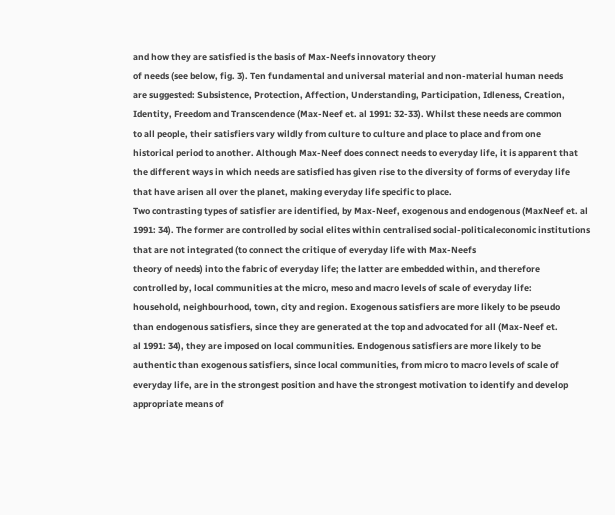and how they are satisfied is the basis of Max-Neefs innovatory theory
of needs (see below, fig. 3). Ten fundamental and universal material and non-material human needs
are suggested: Subsistence, Protection, Affection, Understanding, Participation, Idleness, Creation,
Identity, Freedom and Transcendence (Max-Neef et. al 1991: 32-33). Whilst these needs are common
to all people, their satisfiers vary wildly from culture to culture and place to place and from one
historical period to another. Although Max-Neef does connect needs to everyday life, it is apparent that
the different ways in which needs are satisfied has given rise to the diversity of forms of everyday life
that have arisen all over the planet, making everyday life specific to place.
Two contrasting types of satisfier are identified, by Max-Neef, exogenous and endogenous (MaxNeef et. al 1991: 34). The former are controlled by social elites within centralised social-politicaleconomic institutions that are not integrated (to connect the critique of everyday life with Max-Neefs
theory of needs) into the fabric of everyday life; the latter are embedded within, and therefore
controlled by, local communities at the micro, meso and macro levels of scale of everyday life:
household, neighbourhood, town, city and region. Exogenous satisfiers are more likely to be pseudo
than endogenous satisfiers, since they are generated at the top and advocated for all (Max-Neef et.
al 1991: 34), they are imposed on local communities. Endogenous satisfiers are more likely to be
authentic than exogenous satisfiers, since local communities, from micro to macro levels of scale of
everyday life, are in the strongest position and have the strongest motivation to identify and develop
appropriate means of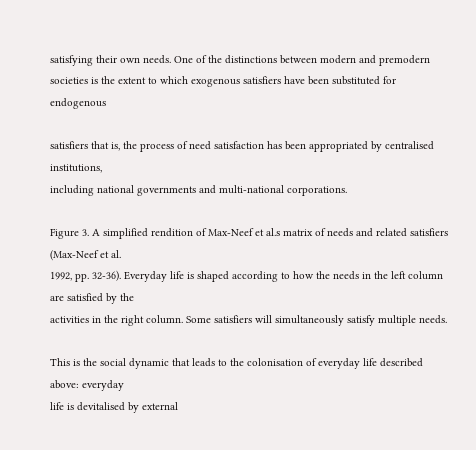satisfying their own needs. One of the distinctions between modern and premodern societies is the extent to which exogenous satisfiers have been substituted for endogenous

satisfiers that is, the process of need satisfaction has been appropriated by centralised institutions,
including national governments and multi-national corporations.

Figure 3. A simplified rendition of Max-Neef et al.s matrix of needs and related satisfiers (Max-Neef et al.
1992, pp. 32-36). Everyday life is shaped according to how the needs in the left column are satisfied by the
activities in the right column. Some satisfiers will simultaneously satisfy multiple needs.

This is the social dynamic that leads to the colonisation of everyday life described above: everyday
life is devitalised by external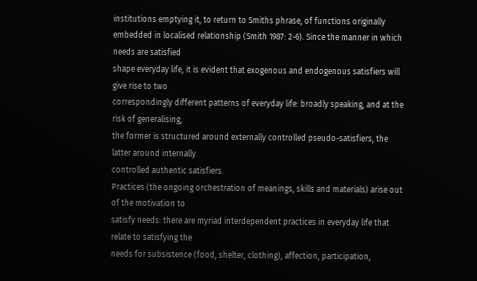institutions emptying it, to return to Smiths phrase, of functions originally
embedded in localised relationship (Smith 1987: 2-6). Since the manner in which needs are satisfied
shape everyday life, it is evident that exogenous and endogenous satisfiers will give rise to two
correspondingly different patterns of everyday life: broadly speaking, and at the risk of generalising,
the former is structured around externally controlled pseudo-satisfiers, the latter around internally
controlled authentic satisfiers.
Practices (the ongoing orchestration of meanings, skills and materials) arise out of the motivation to
satisfy needs: there are myriad interdependent practices in everyday life that relate to satisfying the
needs for subsistence (food, shelter, clothing), affection, participation,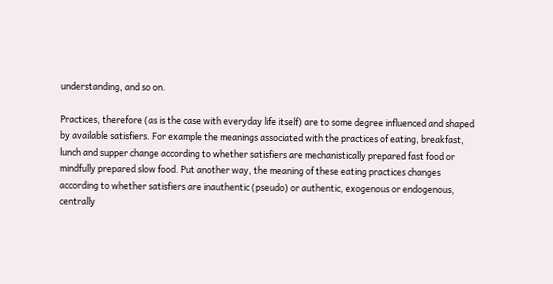understanding, and so on.

Practices, therefore (as is the case with everyday life itself) are to some degree influenced and shaped
by available satisfiers. For example the meanings associated with the practices of eating, breakfast,
lunch and supper change according to whether satisfiers are mechanistically prepared fast food or
mindfully prepared slow food. Put another way, the meaning of these eating practices changes
according to whether satisfiers are inauthentic (pseudo) or authentic, exogenous or endogenous,
centrally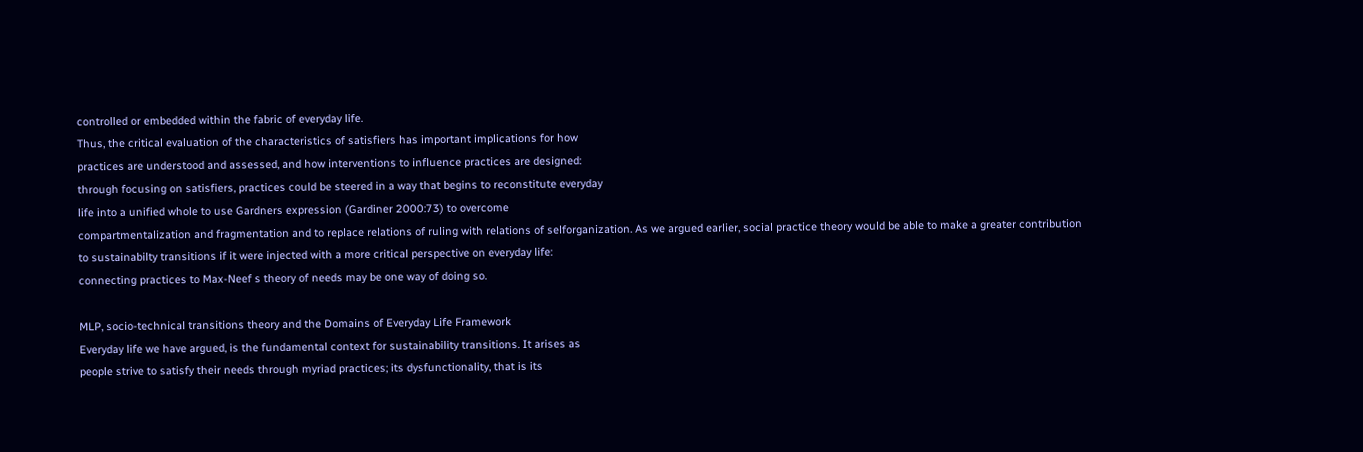controlled or embedded within the fabric of everyday life.
Thus, the critical evaluation of the characteristics of satisfiers has important implications for how
practices are understood and assessed, and how interventions to influence practices are designed:
through focusing on satisfiers, practices could be steered in a way that begins to reconstitute everyday
life into a unified whole to use Gardners expression (Gardiner 2000:73) to overcome
compartmentalization and fragmentation and to replace relations of ruling with relations of selforganization. As we argued earlier, social practice theory would be able to make a greater contribution
to sustainabilty transitions if it were injected with a more critical perspective on everyday life:
connecting practices to Max-Neef s theory of needs may be one way of doing so.

MLP, socio-technical transitions theory and the Domains of Everyday Life Framework
Everyday life we have argued, is the fundamental context for sustainability transitions. It arises as
people strive to satisfy their needs through myriad practices; its dysfunctionality, that is its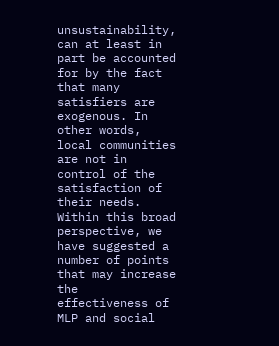unsustainability, can at least in part be accounted for by the fact that many satisfiers are exogenous. In
other words, local communities are not in control of the satisfaction of their needs.
Within this broad perspective, we have suggested a number of points that may increase the
effectiveness of MLP and social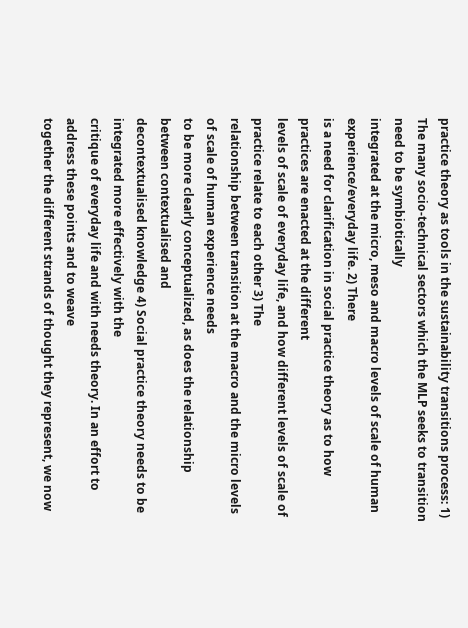practice theory as tools in the sustainability transitions process: 1)
The many socio-technical sectors which the MLP seeks to transition need to be symbiotically
integrated at the micro, meso and macro levels of scale of human experience/everyday life. 2) There
is a need for clarification in social practice theory as to how practices are enacted at the different
levels of scale of everyday life, and how different levels of scale of practice relate to each other 3) The
relationship between transition at the macro and the micro levels of scale of human experience needs
to be more clearly conceptualized, as does the relationship between contextualised and
decontextualised knowledge 4) Social practice theory needs to be integrated more effectively with the
critique of everyday life and with needs theory. In an effort to address these points and to weave
together the different strands of thought they represent, we now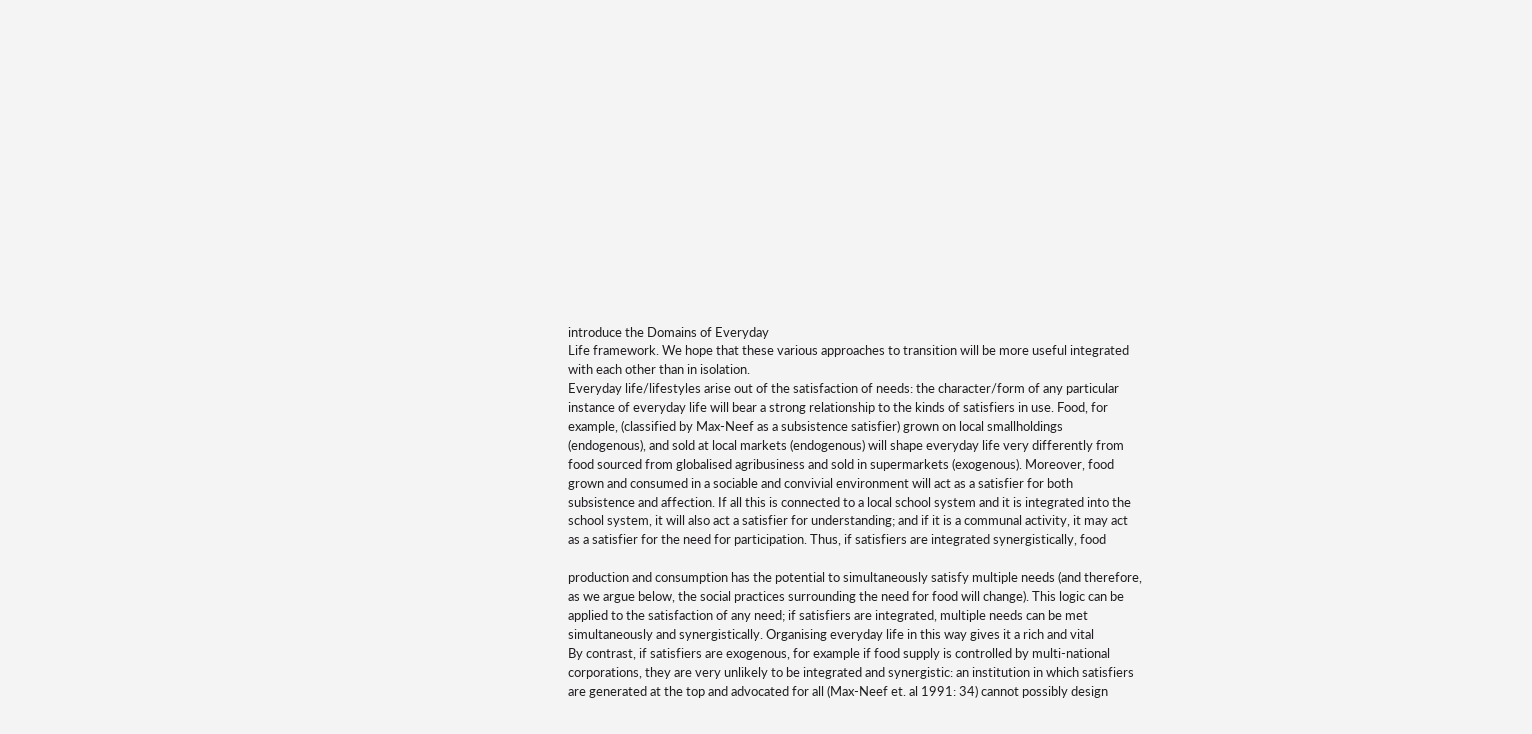introduce the Domains of Everyday
Life framework. We hope that these various approaches to transition will be more useful integrated
with each other than in isolation.
Everyday life/lifestyles arise out of the satisfaction of needs: the character/form of any particular
instance of everyday life will bear a strong relationship to the kinds of satisfiers in use. Food, for
example, (classified by Max-Neef as a subsistence satisfier) grown on local smallholdings
(endogenous), and sold at local markets (endogenous) will shape everyday life very differently from
food sourced from globalised agribusiness and sold in supermarkets (exogenous). Moreover, food
grown and consumed in a sociable and convivial environment will act as a satisfier for both
subsistence and affection. If all this is connected to a local school system and it is integrated into the
school system, it will also act a satisfier for understanding; and if it is a communal activity, it may act
as a satisfier for the need for participation. Thus, if satisfiers are integrated synergistically, food

production and consumption has the potential to simultaneously satisfy multiple needs (and therefore,
as we argue below, the social practices surrounding the need for food will change). This logic can be
applied to the satisfaction of any need; if satisfiers are integrated, multiple needs can be met
simultaneously and synergistically. Organising everyday life in this way gives it a rich and vital
By contrast, if satisfiers are exogenous, for example if food supply is controlled by multi-national
corporations, they are very unlikely to be integrated and synergistic: an institution in which satisfiers
are generated at the top and advocated for all (Max-Neef et. al 1991: 34) cannot possibly design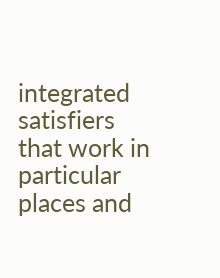integrated satisfiers that work in particular places and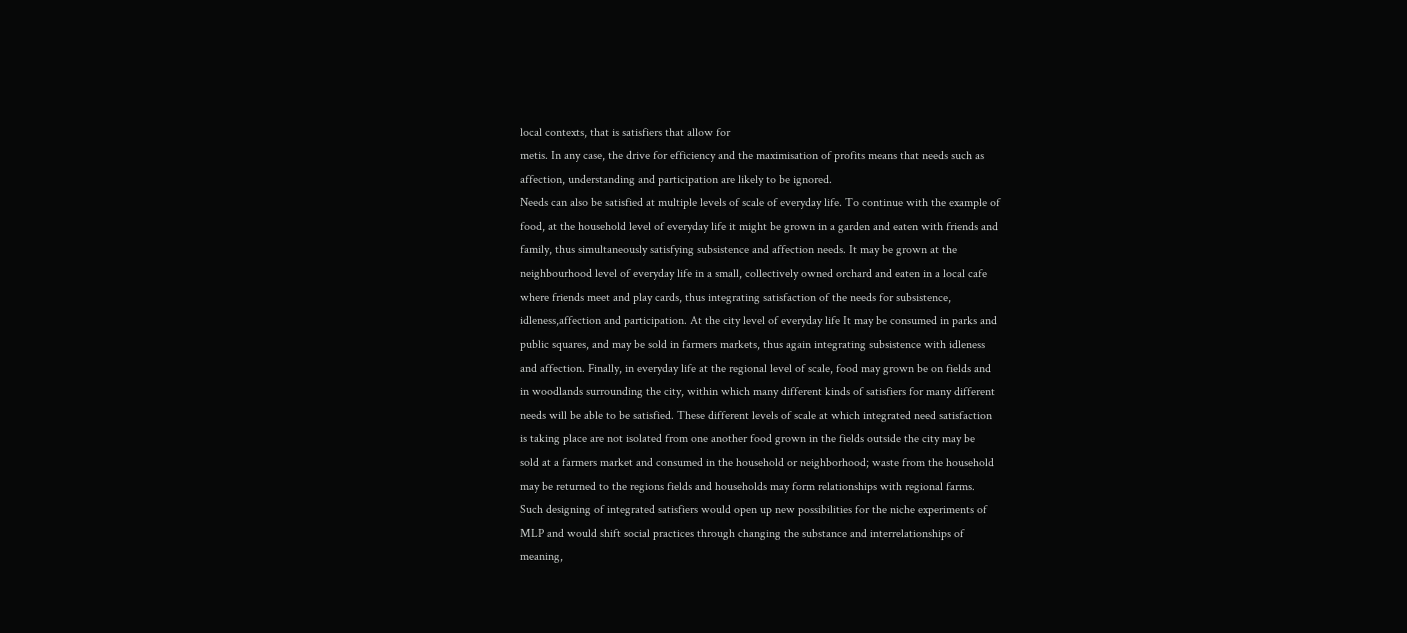local contexts, that is satisfiers that allow for
metis. In any case, the drive for efficiency and the maximisation of profits means that needs such as
affection, understanding and participation are likely to be ignored.
Needs can also be satisfied at multiple levels of scale of everyday life. To continue with the example of
food, at the household level of everyday life it might be grown in a garden and eaten with friends and
family, thus simultaneously satisfying subsistence and affection needs. It may be grown at the
neighbourhood level of everyday life in a small, collectively owned orchard and eaten in a local cafe
where friends meet and play cards, thus integrating satisfaction of the needs for subsistence,
idleness,affection and participation. At the city level of everyday life It may be consumed in parks and
public squares, and may be sold in farmers markets, thus again integrating subsistence with idleness
and affection. Finally, in everyday life at the regional level of scale, food may grown be on fields and
in woodlands surrounding the city, within which many different kinds of satisfiers for many different
needs will be able to be satisfied. These different levels of scale at which integrated need satisfaction
is taking place are not isolated from one another food grown in the fields outside the city may be
sold at a farmers market and consumed in the household or neighborhood; waste from the household
may be returned to the regions fields and households may form relationships with regional farms.
Such designing of integrated satisfiers would open up new possibilities for the niche experiments of
MLP and would shift social practices through changing the substance and interrelationships of
meaning,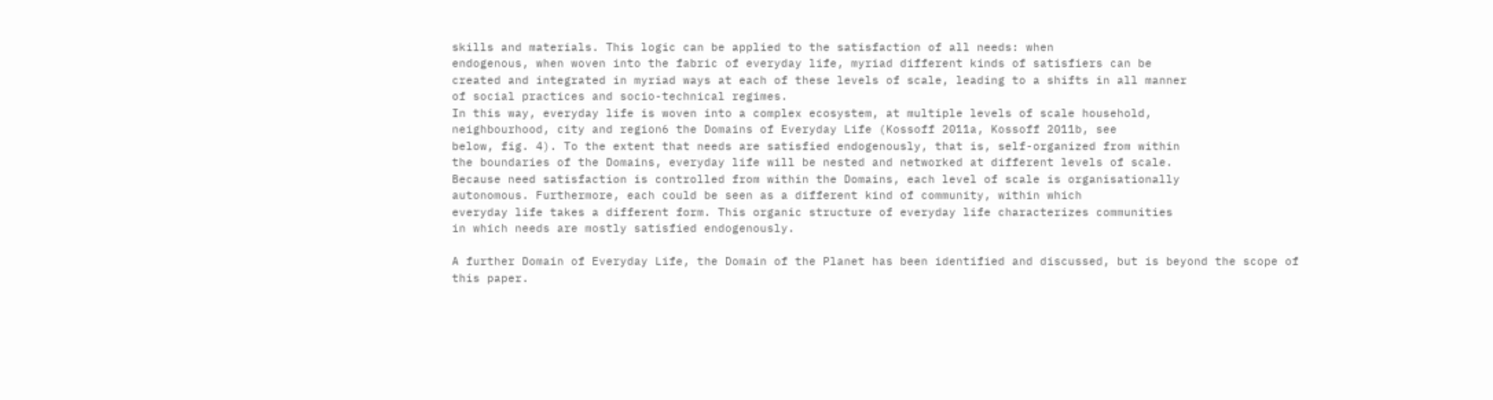skills and materials. This logic can be applied to the satisfaction of all needs: when
endogenous, when woven into the fabric of everyday life, myriad different kinds of satisfiers can be
created and integrated in myriad ways at each of these levels of scale, leading to a shifts in all manner
of social practices and socio-technical regimes.
In this way, everyday life is woven into a complex ecosystem, at multiple levels of scale household,
neighbourhood, city and region6 the Domains of Everyday Life (Kossoff 2011a, Kossoff 2011b, see
below, fig. 4). To the extent that needs are satisfied endogenously, that is, self-organized from within
the boundaries of the Domains, everyday life will be nested and networked at different levels of scale.
Because need satisfaction is controlled from within the Domains, each level of scale is organisationally
autonomous. Furthermore, each could be seen as a different kind of community, within which
everyday life takes a different form. This organic structure of everyday life characterizes communities
in which needs are mostly satisfied endogenously.

A further Domain of Everyday Life, the Domain of the Planet has been identified and discussed, but is beyond the scope of
this paper.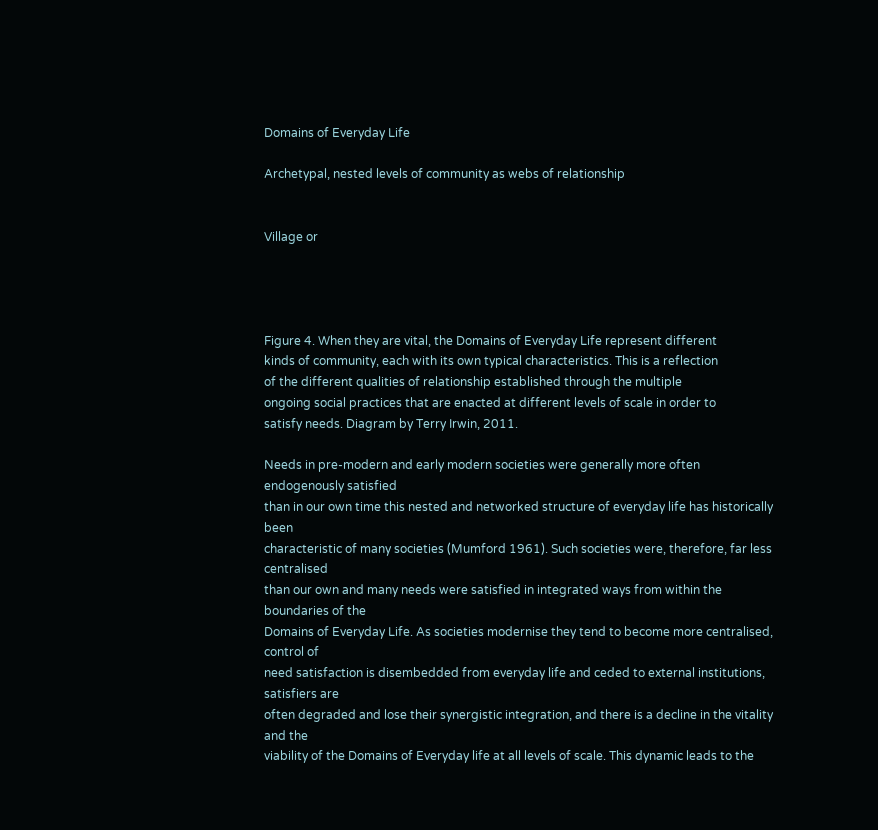Domains of Everyday Life

Archetypal, nested levels of community as webs of relationship


Village or




Figure 4. When they are vital, the Domains of Everyday Life represent different
kinds of community, each with its own typical characteristics. This is a reflection
of the different qualities of relationship established through the multiple
ongoing social practices that are enacted at different levels of scale in order to
satisfy needs. Diagram by Terry Irwin, 2011.

Needs in pre-modern and early modern societies were generally more often endogenously satisfied
than in our own time this nested and networked structure of everyday life has historically been
characteristic of many societies (Mumford 1961). Such societies were, therefore, far less centralised
than our own and many needs were satisfied in integrated ways from within the boundaries of the
Domains of Everyday Life. As societies modernise they tend to become more centralised, control of
need satisfaction is disembedded from everyday life and ceded to external institutions, satisfiers are
often degraded and lose their synergistic integration, and there is a decline in the vitality and the
viability of the Domains of Everyday life at all levels of scale. This dynamic leads to the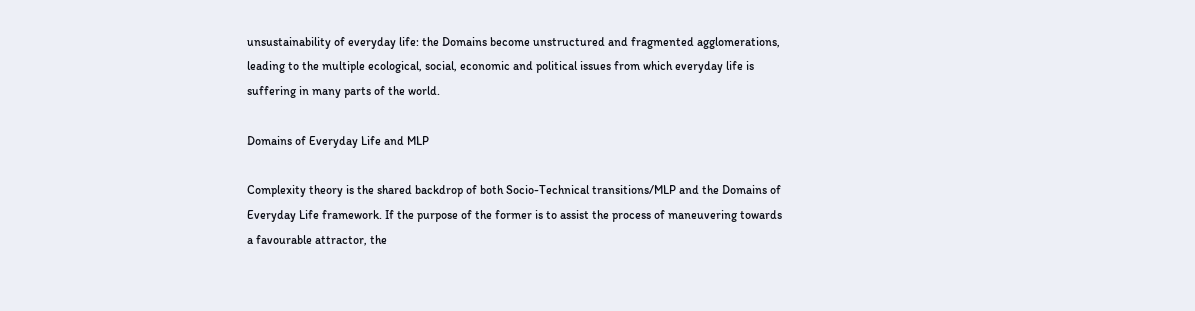unsustainability of everyday life: the Domains become unstructured and fragmented agglomerations,
leading to the multiple ecological, social, economic and political issues from which everyday life is
suffering in many parts of the world.

Domains of Everyday Life and MLP

Complexity theory is the shared backdrop of both Socio-Technical transitions/MLP and the Domains of
Everyday Life framework. If the purpose of the former is to assist the process of maneuvering towards
a favourable attractor, the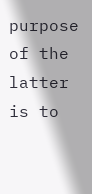purpose of the latter is to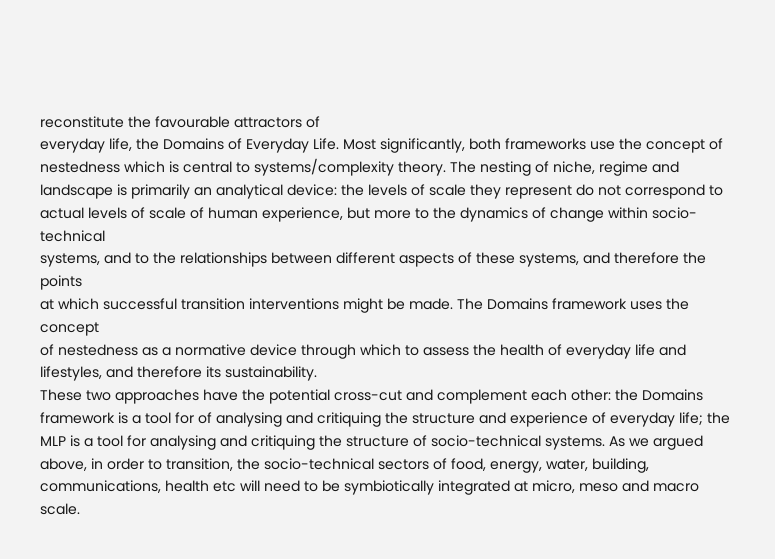reconstitute the favourable attractors of
everyday life, the Domains of Everyday Life. Most significantly, both frameworks use the concept of
nestedness which is central to systems/complexity theory. The nesting of niche, regime and
landscape is primarily an analytical device: the levels of scale they represent do not correspond to
actual levels of scale of human experience, but more to the dynamics of change within socio-technical
systems, and to the relationships between different aspects of these systems, and therefore the points
at which successful transition interventions might be made. The Domains framework uses the concept
of nestedness as a normative device through which to assess the health of everyday life and
lifestyles, and therefore its sustainability.
These two approaches have the potential cross-cut and complement each other: the Domains
framework is a tool for of analysing and critiquing the structure and experience of everyday life; the
MLP is a tool for analysing and critiquing the structure of socio-technical systems. As we argued
above, in order to transition, the socio-technical sectors of food, energy, water, building,
communications, health etc will need to be symbiotically integrated at micro, meso and macro scale.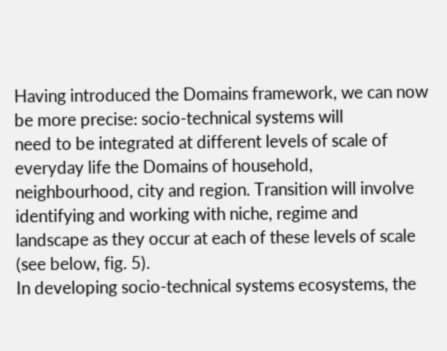Having introduced the Domains framework, we can now be more precise: socio-technical systems will
need to be integrated at different levels of scale of everyday life the Domains of household,
neighbourhood, city and region. Transition will involve identifying and working with niche, regime and
landscape as they occur at each of these levels of scale (see below, fig. 5).
In developing socio-technical systems ecosystems, the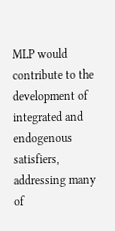MLP would contribute to the development of
integrated and endogenous satisfiers, addressing many of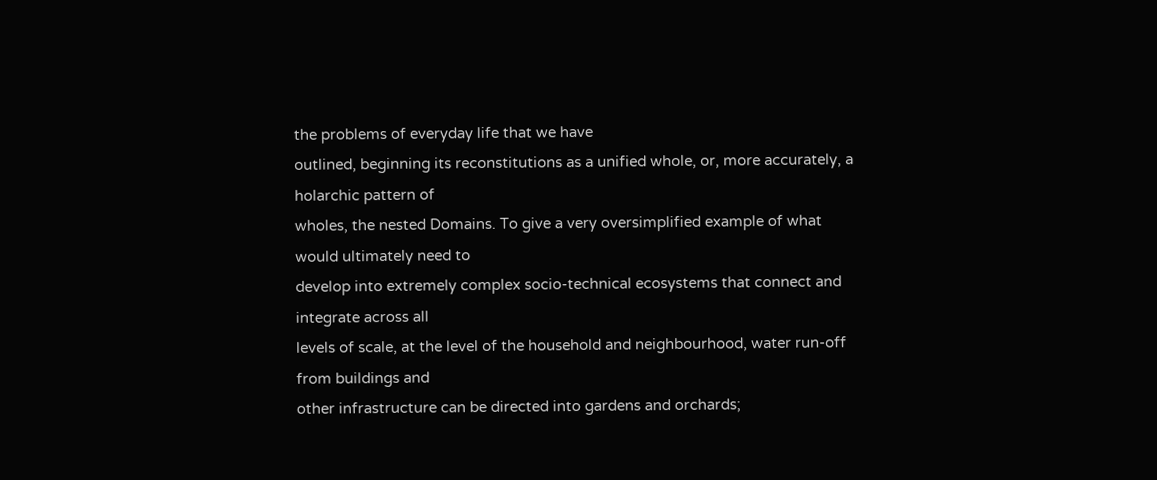the problems of everyday life that we have
outlined, beginning its reconstitutions as a unified whole, or, more accurately, a holarchic pattern of
wholes, the nested Domains. To give a very oversimplified example of what would ultimately need to
develop into extremely complex socio-technical ecosystems that connect and integrate across all
levels of scale, at the level of the household and neighbourhood, water run-off from buildings and
other infrastructure can be directed into gardens and orchards;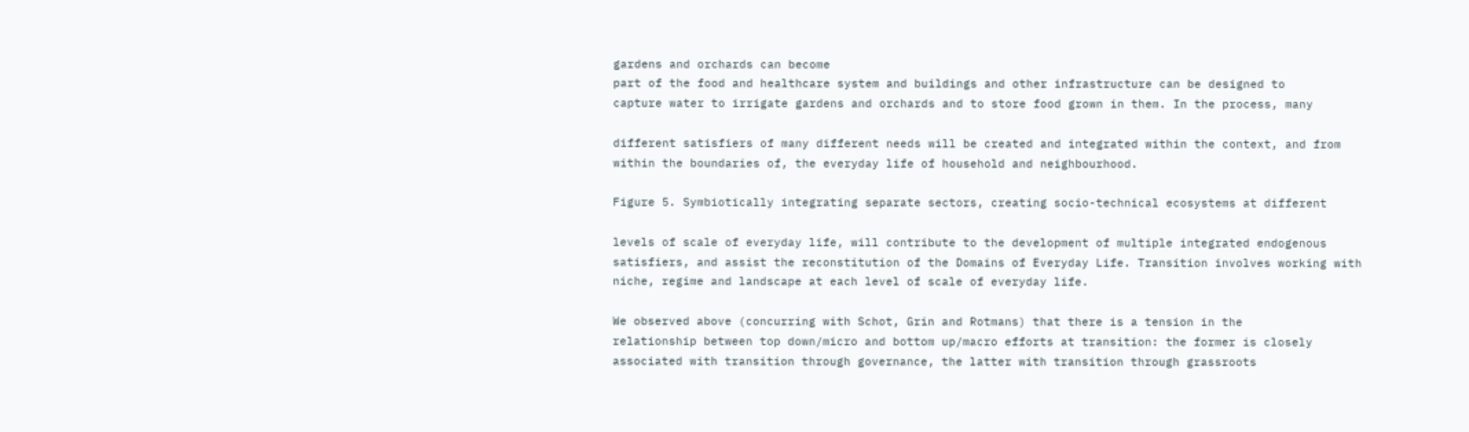gardens and orchards can become
part of the food and healthcare system and buildings and other infrastructure can be designed to
capture water to irrigate gardens and orchards and to store food grown in them. In the process, many

different satisfiers of many different needs will be created and integrated within the context, and from
within the boundaries of, the everyday life of household and neighbourhood.

Figure 5. Symbiotically integrating separate sectors, creating socio-technical ecosystems at different

levels of scale of everyday life, will contribute to the development of multiple integrated endogenous
satisfiers, and assist the reconstitution of the Domains of Everyday Life. Transition involves working with
niche, regime and landscape at each level of scale of everyday life.

We observed above (concurring with Schot, Grin and Rotmans) that there is a tension in the
relationship between top down/micro and bottom up/macro efforts at transition: the former is closely
associated with transition through governance, the latter with transition through grassroots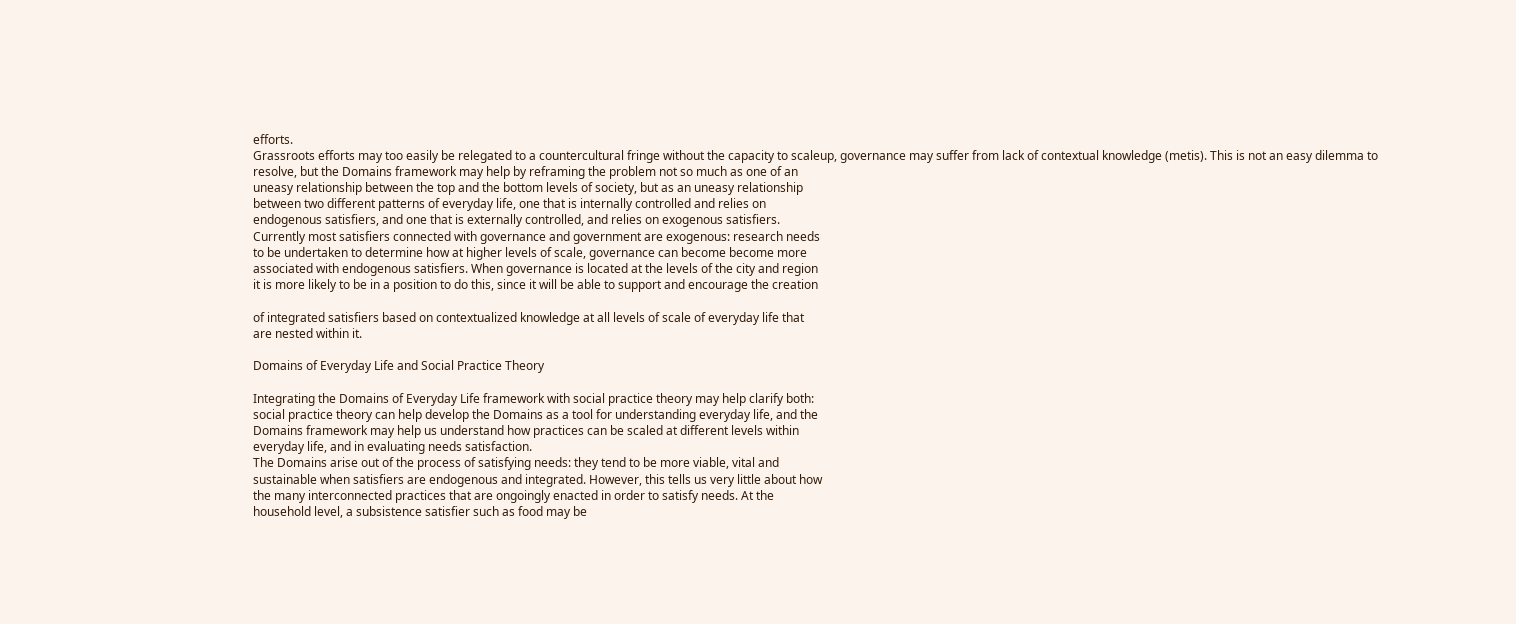efforts.
Grassroots efforts may too easily be relegated to a countercultural fringe without the capacity to scaleup, governance may suffer from lack of contextual knowledge (metis). This is not an easy dilemma to
resolve, but the Domains framework may help by reframing the problem not so much as one of an
uneasy relationship between the top and the bottom levels of society, but as an uneasy relationship
between two different patterns of everyday life, one that is internally controlled and relies on
endogenous satisfiers, and one that is externally controlled, and relies on exogenous satisfiers.
Currently most satisfiers connected with governance and government are exogenous: research needs
to be undertaken to determine how at higher levels of scale, governance can become become more
associated with endogenous satisfiers. When governance is located at the levels of the city and region
it is more likely to be in a position to do this, since it will be able to support and encourage the creation

of integrated satisfiers based on contextualized knowledge at all levels of scale of everyday life that
are nested within it.

Domains of Everyday Life and Social Practice Theory

Integrating the Domains of Everyday Life framework with social practice theory may help clarify both:
social practice theory can help develop the Domains as a tool for understanding everyday life, and the
Domains framework may help us understand how practices can be scaled at different levels within
everyday life, and in evaluating needs satisfaction.
The Domains arise out of the process of satisfying needs: they tend to be more viable, vital and
sustainable when satisfiers are endogenous and integrated. However, this tells us very little about how
the many interconnected practices that are ongoingly enacted in order to satisfy needs. At the
household level, a subsistence satisfier such as food may be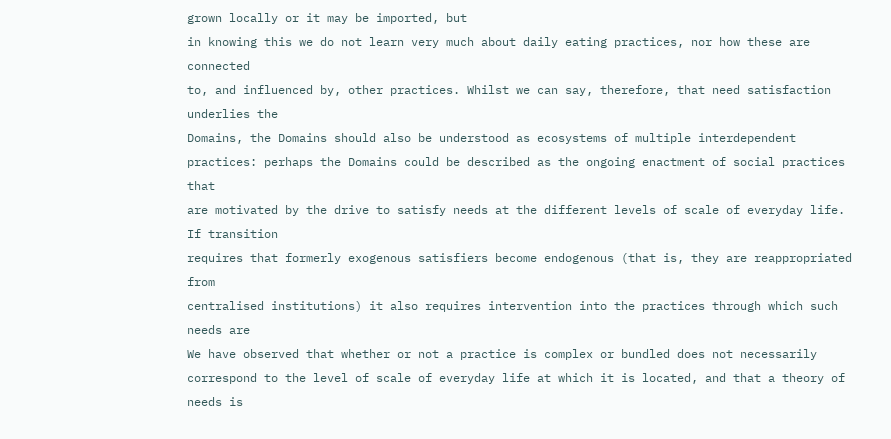grown locally or it may be imported, but
in knowing this we do not learn very much about daily eating practices, nor how these are connected
to, and influenced by, other practices. Whilst we can say, therefore, that need satisfaction underlies the
Domains, the Domains should also be understood as ecosystems of multiple interdependent
practices: perhaps the Domains could be described as the ongoing enactment of social practices that
are motivated by the drive to satisfy needs at the different levels of scale of everyday life. If transition
requires that formerly exogenous satisfiers become endogenous (that is, they are reappropriated from
centralised institutions) it also requires intervention into the practices through which such needs are
We have observed that whether or not a practice is complex or bundled does not necessarily
correspond to the level of scale of everyday life at which it is located, and that a theory of needs is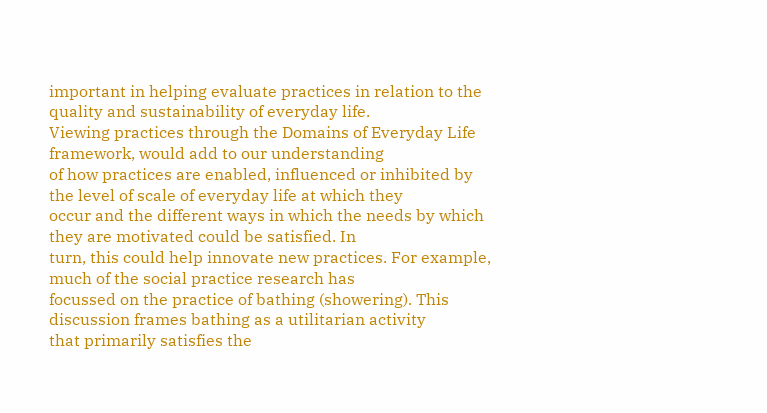important in helping evaluate practices in relation to the quality and sustainability of everyday life.
Viewing practices through the Domains of Everyday Life framework, would add to our understanding
of how practices are enabled, influenced or inhibited by the level of scale of everyday life at which they
occur and the different ways in which the needs by which they are motivated could be satisfied. In
turn, this could help innovate new practices. For example, much of the social practice research has
focussed on the practice of bathing (showering). This discussion frames bathing as a utilitarian activity
that primarily satisfies the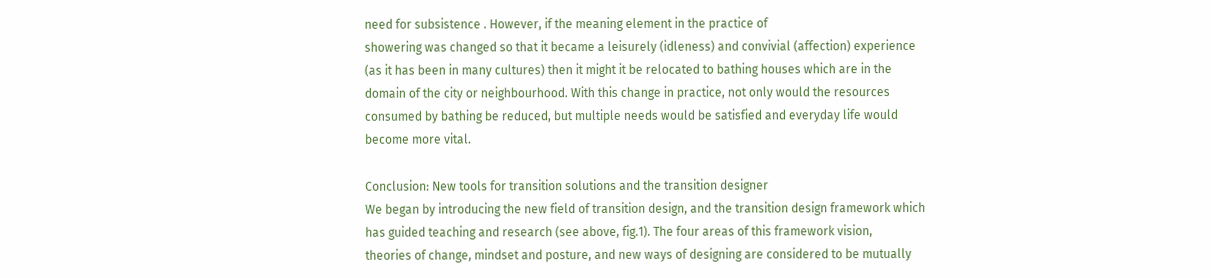need for subsistence . However, if the meaning element in the practice of
showering was changed so that it became a leisurely (idleness) and convivial (affection) experience
(as it has been in many cultures) then it might it be relocated to bathing houses which are in the
domain of the city or neighbourhood. With this change in practice, not only would the resources
consumed by bathing be reduced, but multiple needs would be satisfied and everyday life would
become more vital.

Conclusion: New tools for transition solutions and the transition designer
We began by introducing the new field of transition design, and the transition design framework which
has guided teaching and research (see above, fig.1). The four areas of this framework vision,
theories of change, mindset and posture, and new ways of designing are considered to be mutually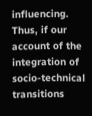influencing. Thus, if our account of the integration of socio-technical transitions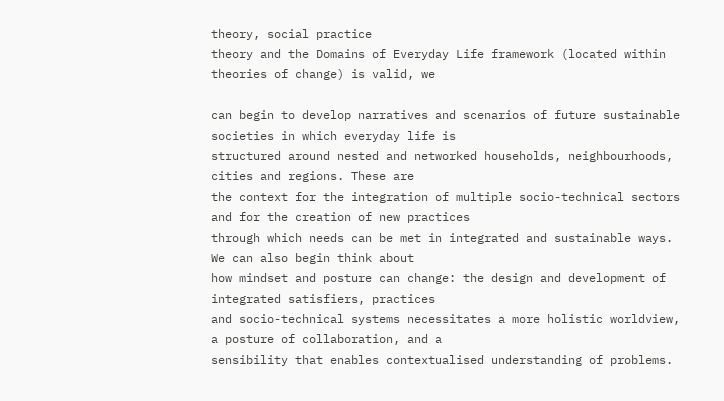theory, social practice
theory and the Domains of Everyday Life framework (located within theories of change) is valid, we

can begin to develop narratives and scenarios of future sustainable societies in which everyday life is
structured around nested and networked households, neighbourhoods, cities and regions. These are
the context for the integration of multiple socio-technical sectors and for the creation of new practices
through which needs can be met in integrated and sustainable ways. We can also begin think about
how mindset and posture can change: the design and development of integrated satisfiers, practices
and socio-technical systems necessitates a more holistic worldview, a posture of collaboration, and a
sensibility that enables contextualised understanding of problems.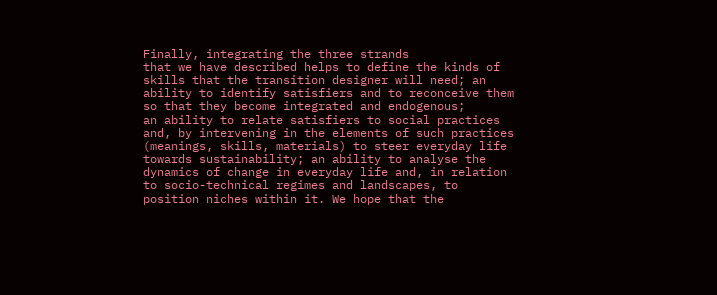Finally, integrating the three strands
that we have described helps to define the kinds of skills that the transition designer will need; an
ability to identify satisfiers and to reconceive them so that they become integrated and endogenous;
an ability to relate satisfiers to social practices and, by intervening in the elements of such practices
(meanings, skills, materials) to steer everyday life towards sustainability; an ability to analyse the
dynamics of change in everyday life and, in relation to socio-technical regimes and landscapes, to
position niches within it. We hope that the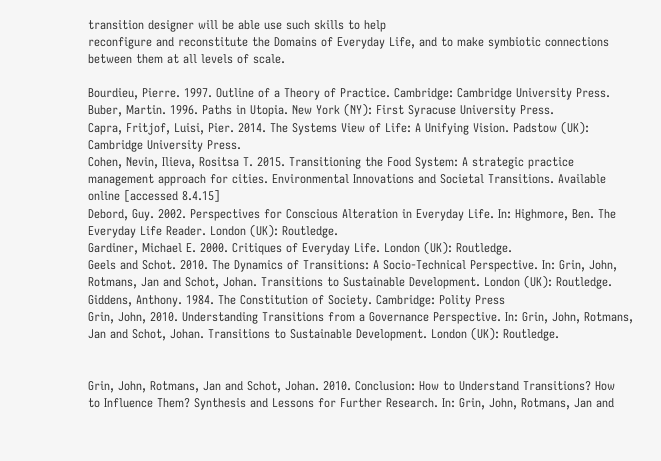transition designer will be able use such skills to help
reconfigure and reconstitute the Domains of Everyday Life, and to make symbiotic connections
between them at all levels of scale.

Bourdieu, Pierre. 1997. Outline of a Theory of Practice. Cambridge: Cambridge University Press.
Buber, Martin. 1996. Paths in Utopia. New York (NY): First Syracuse University Press.
Capra, Fritjof, Luisi, Pier. 2014. The Systems View of Life: A Unifying Vision. Padstow (UK):
Cambridge University Press.
Cohen, Nevin, Ilieva, Rositsa T. 2015. Transitioning the Food System: A strategic practice
management approach for cities. Environmental Innovations and Societal Transitions. Available
online [accessed 8.4.15]
Debord, Guy. 2002. Perspectives for Conscious Alteration in Everyday Life. In: Highmore, Ben. The
Everyday Life Reader. London (UK): Routledge.
Gardiner, Michael E. 2000. Critiques of Everyday Life. London (UK): Routledge.
Geels and Schot. 2010. The Dynamics of Transitions: A Socio-Technical Perspective. In: Grin, John,
Rotmans, Jan and Schot, Johan. Transitions to Sustainable Development. London (UK): Routledge.
Giddens, Anthony. 1984. The Constitution of Society. Cambridge: Polity Press
Grin, John, 2010. Understanding Transitions from a Governance Perspective. In: Grin, John, Rotmans,
Jan and Schot, Johan. Transitions to Sustainable Development. London (UK): Routledge.


Grin, John, Rotmans, Jan and Schot, Johan. 2010. Conclusion: How to Understand Transitions? How
to Influence Them? Synthesis and Lessons for Further Research. In: Grin, John, Rotmans, Jan and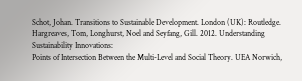Schot, Johan. Transitions to Sustainable Development. London (UK): Routledge.
Hargreaves, Tom, Longhurst, Noel and Seyfang, Gill. 2012. Understanding Sustainability Innovations:
Points of Intersection Between the Multi-Level and Social Theory. UEA Norwich,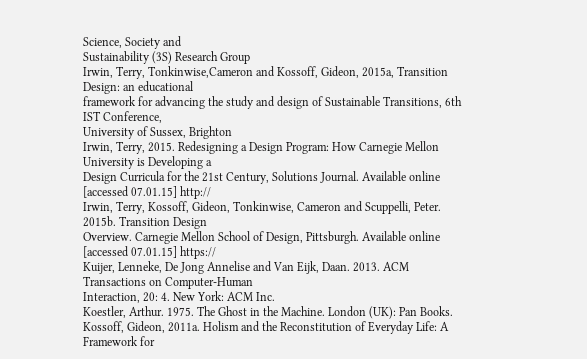Science, Society and
Sustainability (3S) Research Group
Irwin, Terry, Tonkinwise,Cameron and Kossoff, Gideon, 2015a, Transition Design: an educational
framework for advancing the study and design of Sustainable Transitions, 6th IST Conference,
University of Sussex, Brighton
Irwin, Terry, 2015. Redesigning a Design Program: How Carnegie Mellon University is Developing a
Design Curricula for the 21st Century, Solutions Journal. Available online [accessed 07.01.15] http://
Irwin, Terry, Kossoff, Gideon, Tonkinwise, Cameron and Scuppelli, Peter. 2015b. Transition Design
Overview. Carnegie Mellon School of Design, Pittsburgh. Available online [accessed 07.01.15] https://
Kuijer, Lenneke, De Jong Annelise and Van Eijk, Daan. 2013. ACM Transactions on Computer-Human
Interaction, 20: 4. New York: ACM Inc.
Koestler, Arthur. 1975. The Ghost in the Machine. London (UK): Pan Books.
Kossoff, Gideon, 2011a. Holism and the Reconstitution of Everyday Life: A Framework for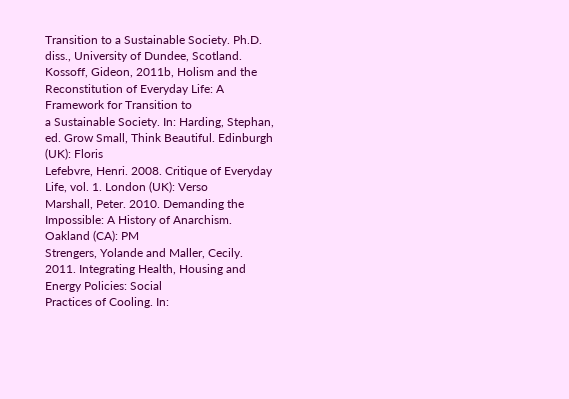Transition to a Sustainable Society. Ph.D. diss., University of Dundee, Scotland.
Kossoff, Gideon, 2011b, Holism and the Reconstitution of Everyday Life: A Framework for Transition to
a Sustainable Society. In: Harding, Stephan, ed. Grow Small, Think Beautiful. Edinburgh (UK): Floris
Lefebvre, Henri. 2008. Critique of Everyday Life, vol. 1. London (UK): Verso
Marshall, Peter. 2010. Demanding the Impossible: A History of Anarchism. Oakland (CA): PM
Strengers, Yolande and Maller, Cecily. 2011. Integrating Health, Housing and Energy Policies: Social
Practices of Cooling. In: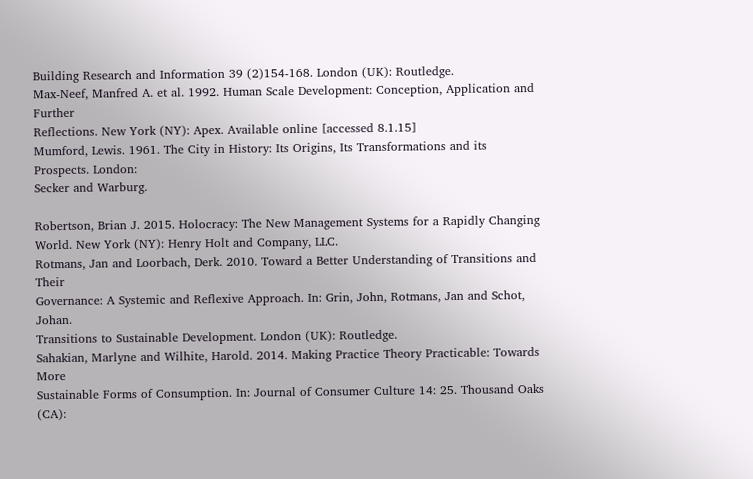Building Research and Information 39 (2)154-168. London (UK): Routledge.
Max-Neef, Manfred A. et al. 1992. Human Scale Development: Conception, Application and Further
Reflections. New York (NY): Apex. Available online [accessed 8.1.15]
Mumford, Lewis. 1961. The City in History: Its Origins, Its Transformations and its Prospects. London:
Secker and Warburg.

Robertson, Brian J. 2015. Holocracy: The New Management Systems for a Rapidly Changing
World. New York (NY): Henry Holt and Company, LLC.
Rotmans, Jan and Loorbach, Derk. 2010. Toward a Better Understanding of Transitions and Their
Governance: A Systemic and Reflexive Approach. In: Grin, John, Rotmans, Jan and Schot, Johan.
Transitions to Sustainable Development. London (UK): Routledge.
Sahakian, Marlyne and Wilhite, Harold. 2014. Making Practice Theory Practicable: Towards More
Sustainable Forms of Consumption. In: Journal of Consumer Culture 14: 25. Thousand Oaks (CA):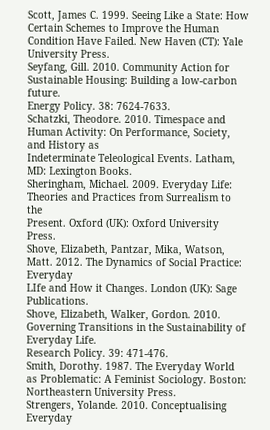Scott, James C. 1999. Seeing Like a State: How Certain Schemes to Improve the Human
Condition Have Failed. New Haven (CT): Yale University Press.
Seyfang, Gill. 2010. Community Action for Sustainable Housing: Building a low-carbon future.
Energy Policy. 38: 7624-7633.
Schatzki, Theodore. 2010. Timespace and Human Activity: On Performance, Society, and History as
Indeterminate Teleological Events. Latham, MD: Lexington Books.
Sheringham, Michael. 2009. Everyday Life: Theories and Practices from Surrealism to the
Present. Oxford (UK): Oxford University Press.
Shove, Elizabeth, Pantzar, Mika, Watson, Matt. 2012. The Dynamics of Social Practice: Everyday
LIfe and How it Changes. London (UK): Sage Publications.
Shove, Elizabeth, Walker, Gordon. 2010. Governing Transitions in the Sustainability of Everyday Life.
Research Policy. 39: 471-476.
Smith, Dorothy. 1987. The Everyday World as Problematic: A Feminist Sociology. Boston:
Northeastern University Press.
Strengers, Yolande. 2010. Conceptualising Everyday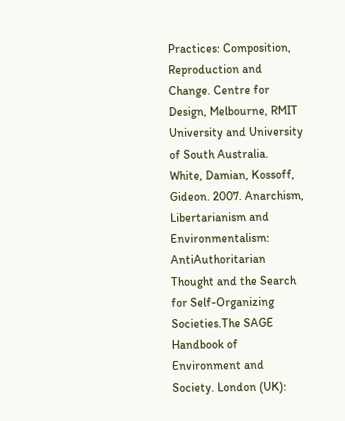Practices: Composition, Reproduction and
Change. Centre for Design, Melbourne, RMIT University and University of South Australia.
White, Damian, Kossoff, Gideon. 2007. Anarchism, Libertarianism and Environmentalism: AntiAuthoritarian Thought and the Search for Self-Organizing Societies.The SAGE Handbook of
Environment and Society. London (UK):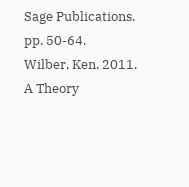Sage Publications. pp. 50-64.
Wilber, Ken. 2011. A Theory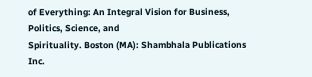of Everything: An Integral Vision for Business, Politics, Science, and
Spirituality. Boston (MA): Shambhala Publications Inc.